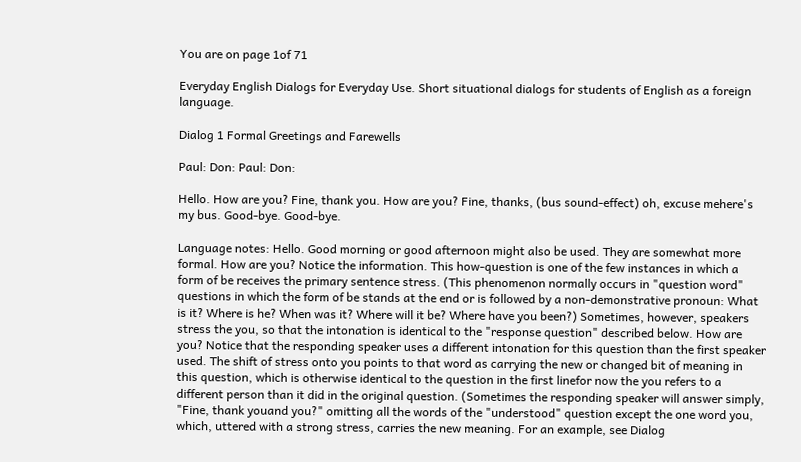You are on page 1of 71

Everyday English Dialogs for Everyday Use. Short situational dialogs for students of English as a foreign language.

Dialog 1 Formal Greetings and Farewells

Paul: Don: Paul: Don:

Hello. How are you? Fine, thank you. How are you? Fine, thanks, (bus sound-effect) oh, excuse mehere's my bus. Good-bye. Good-bye.

Language notes: Hello. Good morning or good afternoon might also be used. They are somewhat more formal. How are you? Notice the information. This how-question is one of the few instances in which a form of be receives the primary sentence stress. (This phenomenon normally occurs in "question word" questions in which the form of be stands at the end or is followed by a non-demonstrative pronoun: What is it? Where is he? When was it? Where will it be? Where have you been?) Sometimes, however, speakers stress the you, so that the intonation is identical to the "response question" described below. How are you? Notice that the responding speaker uses a different intonation for this question than the first speaker used. The shift of stress onto you points to that word as carrying the new or changed bit of meaning in this question, which is otherwise identical to the question in the first linefor now the you refers to a different person than it did in the original question. (Sometimes the responding speaker will answer simply, "Fine, thank youand you?" omitting all the words of the "understood" question except the one word you, which, uttered with a strong stress, carries the new meaning. For an example, see Dialog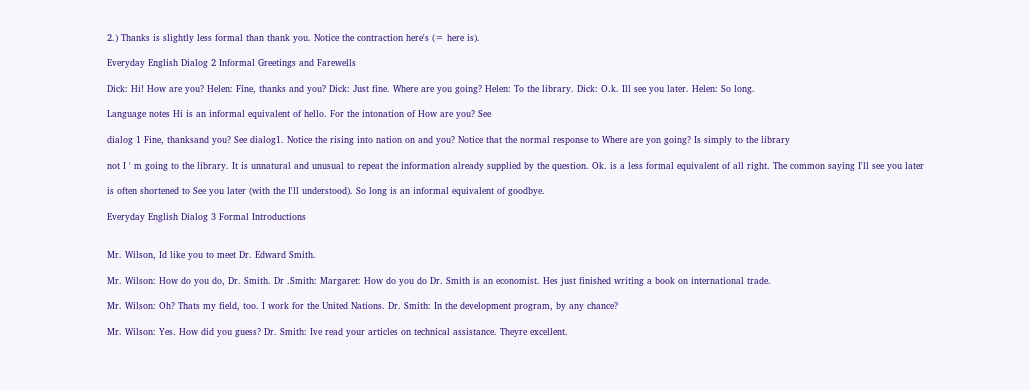2.) Thanks is slightly less formal than thank you. Notice the contraction here's (= here is).

Everyday English Dialog 2 Informal Greetings and Farewells

Dick: Hi! How are you? Helen: Fine, thanks and you? Dick: Just fine. Where are you going? Helen: To the library. Dick: O.k. Ill see you later. Helen: So long.

Language notes Hi is an informal equivalent of hello. For the intonation of How are you? See

dialog 1 Fine, thanksand you? See dialog1. Notice the rising into nation on and you? Notice that the normal response to Where are yon going? Is simply to the library

not I ' m going to the library. It is unnatural and unusual to repeat the information already supplied by the question. Ok. is a less formal equivalent of all right. The common saying I'll see you later

is often shortened to See you later (with the I'll understood). So long is an informal equivalent of goodbye.

Everyday English Dialog 3 Formal Introductions


Mr. Wilson, Id like you to meet Dr. Edward Smith.

Mr. Wilson: How do you do, Dr. Smith. Dr .Smith: Margaret: How do you do Dr. Smith is an economist. Hes just finished writing a book on international trade.

Mr. Wilson: Oh? Thats my field, too. I work for the United Nations. Dr. Smith: In the development program, by any chance?

Mr. Wilson: Yes. How did you guess? Dr. Smith: Ive read your articles on technical assistance. Theyre excellent.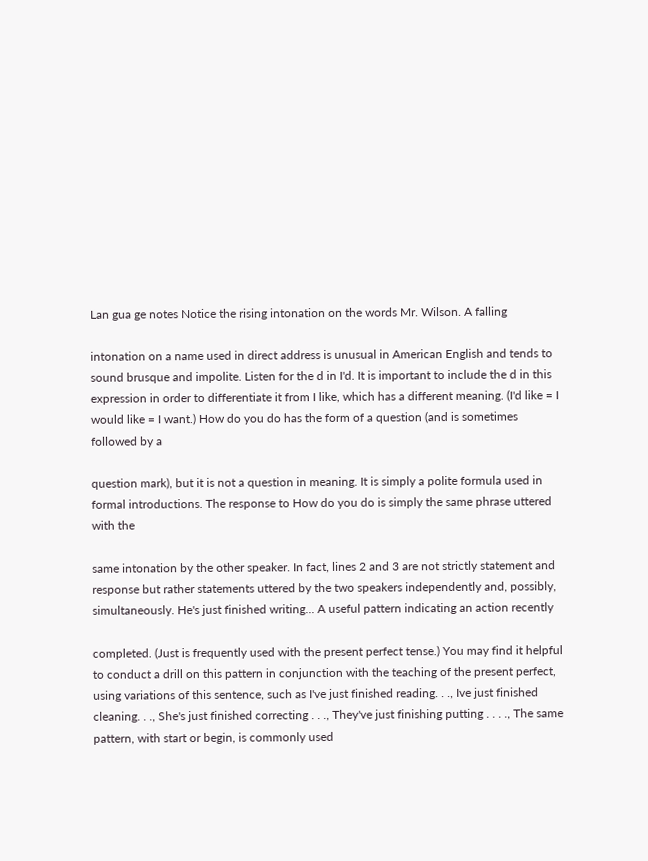Lan gua ge notes Notice the rising intonation on the words Mr. Wilson. A falling

intonation on a name used in direct address is unusual in American English and tends to sound brusque and impolite. Listen for the d in I'd. It is important to include the d in this expression in order to differentiate it from I like, which has a different meaning. (I'd like = I would like = I want.) How do you do has the form of a question (and is sometimes followed by a

question mark), but it is not a question in meaning. It is simply a polite formula used in formal introductions. The response to How do you do is simply the same phrase uttered with the

same intonation by the other speaker. In fact, lines 2 and 3 are not strictly statement and response but rather statements uttered by the two speakers independently and, possibly, simultaneously. He's just finished writing... A useful pattern indicating an action recently

completed. (Just is frequently used with the present perfect tense.) You may find it helpful to conduct a drill on this pattern in conjunction with the teaching of the present perfect, using variations of this sentence, such as I've just finished reading. . ., Ive just finished cleaning. . ., She's just finished correcting . . ., They've just finishing putting . . . ., The same pattern, with start or begin, is commonly used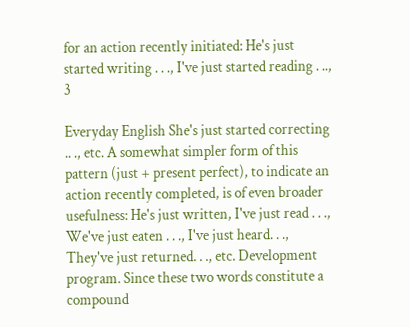for an action recently initiated: He's just started writing . . ., I've just started reading . .., 3

Everyday English She's just started correcting .. ., etc. A somewhat simpler form of this pattern (just + present perfect), to indicate an action recently completed, is of even broader usefulness: He's just written, I've just read . . ., We've just eaten . . ., I've just heard. . ., They've just returned. . ., etc. Development program. Since these two words constitute a compound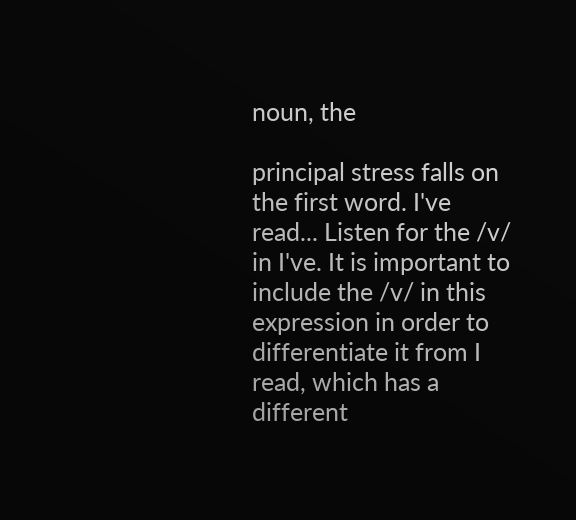noun, the

principal stress falls on the first word. I've read... Listen for the /v/ in I've. It is important to include the /v/ in this expression in order to differentiate it from I read, which has a different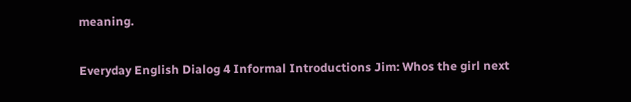meaning.

Everyday English Dialog 4 Informal Introductions Jim: Whos the girl next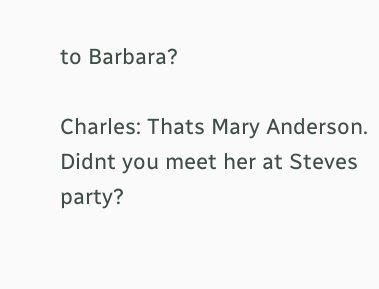to Barbara?

Charles: Thats Mary Anderson. Didnt you meet her at Steves party?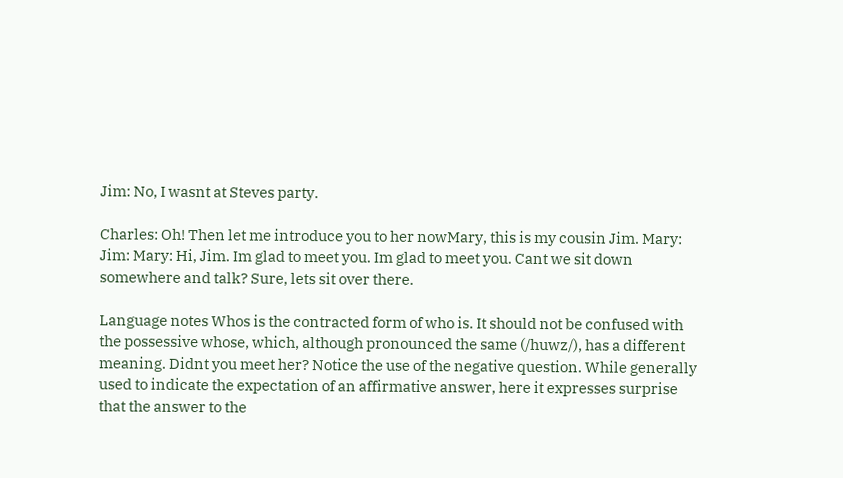Jim: No, I wasnt at Steves party.

Charles: Oh! Then let me introduce you to her nowMary, this is my cousin Jim. Mary: Jim: Mary: Hi, Jim. Im glad to meet you. Im glad to meet you. Cant we sit down somewhere and talk? Sure, lets sit over there.

Language notes Whos is the contracted form of who is. It should not be confused with the possessive whose, which, although pronounced the same (/huwz/), has a different meaning. Didnt you meet her? Notice the use of the negative question. While generally used to indicate the expectation of an affirmative answer, here it expresses surprise that the answer to the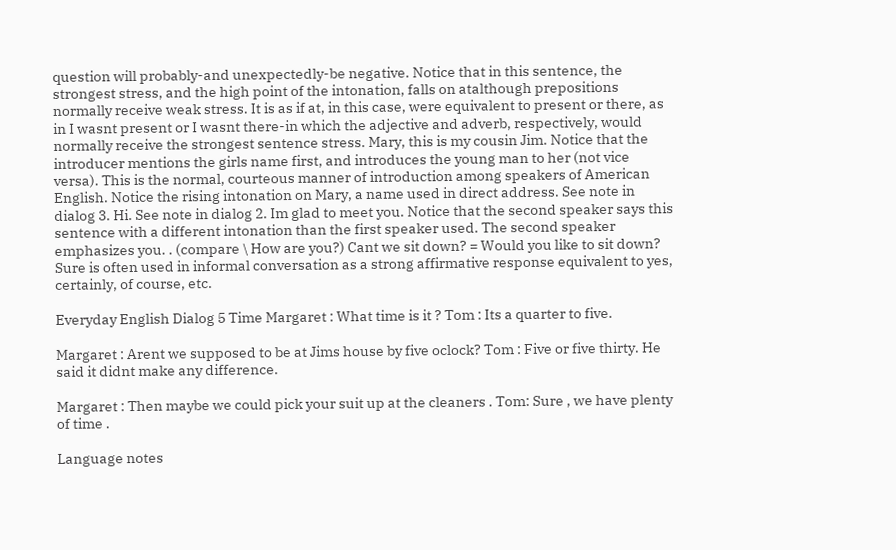question will probably-and unexpectedly-be negative. Notice that in this sentence, the strongest stress, and the high point of the intonation, falls on atalthough prepositions normally receive weak stress. It is as if at, in this case, were equivalent to present or there, as in I wasnt present or I wasnt there-in which the adjective and adverb, respectively, would normally receive the strongest sentence stress. Mary, this is my cousin Jim. Notice that the introducer mentions the girls name first, and introduces the young man to her (not vice versa). This is the normal, courteous manner of introduction among speakers of American English. Notice the rising intonation on Mary, a name used in direct address. See note in dialog 3. Hi. See note in dialog 2. Im glad to meet you. Notice that the second speaker says this sentence with a different intonation than the first speaker used. The second speaker emphasizes you. . (compare \ How are you?) Cant we sit down? = Would you like to sit down? Sure is often used in informal conversation as a strong affirmative response equivalent to yes, certainly, of course, etc.

Everyday English Dialog 5 Time Margaret : What time is it ? Tom : Its a quarter to five.

Margaret : Arent we supposed to be at Jims house by five oclock? Tom : Five or five thirty. He said it didnt make any difference.

Margaret : Then maybe we could pick your suit up at the cleaners . Tom: Sure , we have plenty of time .

Language notes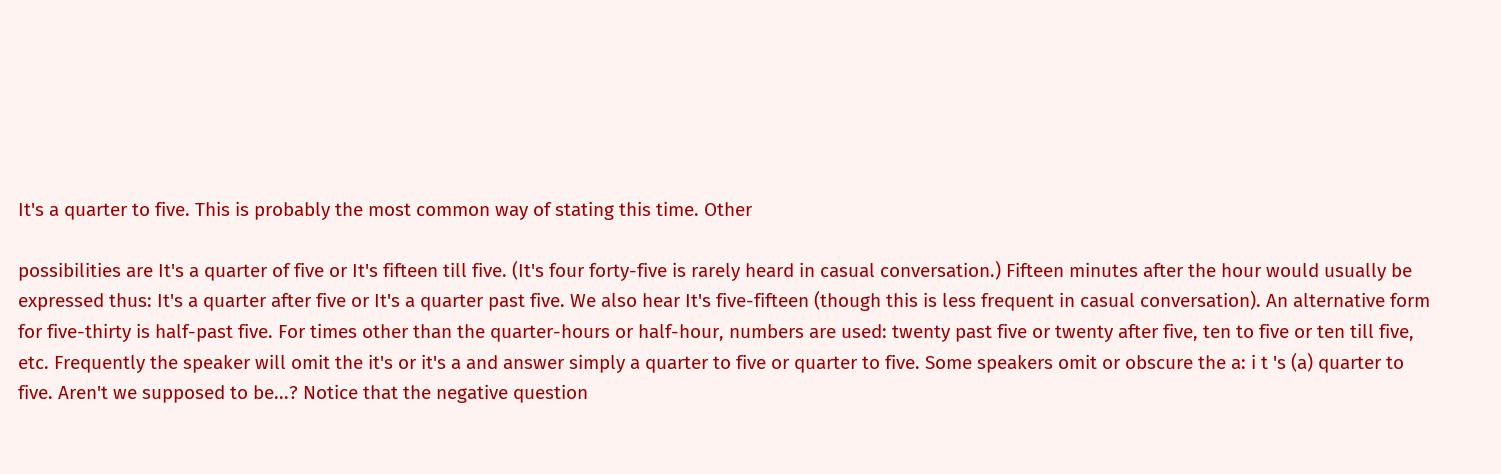It's a quarter to five. This is probably the most common way of stating this time. Other

possibilities are It's a quarter of five or It's fifteen till five. (It's four forty-five is rarely heard in casual conversation.) Fifteen minutes after the hour would usually be expressed thus: It's a quarter after five or It's a quarter past five. We also hear It's five-fifteen (though this is less frequent in casual conversation). An alternative form for five-thirty is half-past five. For times other than the quarter-hours or half-hour, numbers are used: twenty past five or twenty after five, ten to five or ten till five, etc. Frequently the speaker will omit the it's or it's a and answer simply a quarter to five or quarter to five. Some speakers omit or obscure the a: i t 's (a) quarter to five. Aren't we supposed to be...? Notice that the negative question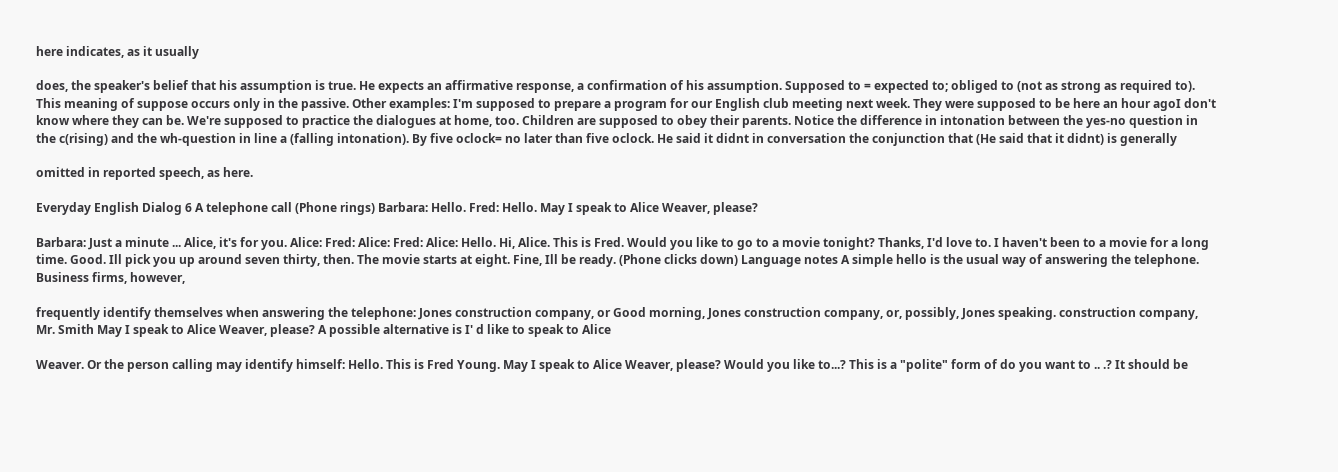here indicates, as it usually

does, the speaker's belief that his assumption is true. He expects an affirmative response, a confirmation of his assumption. Supposed to = expected to; obliged to (not as strong as required to). This meaning of suppose occurs only in the passive. Other examples: I'm supposed to prepare a program for our English club meeting next week. They were supposed to be here an hour agoI don't know where they can be. We're supposed to practice the dialogues at home, too. Children are supposed to obey their parents. Notice the difference in intonation between the yes-no question in the c(rising) and the wh-question in line a (falling intonation). By five oclock= no later than five oclock. He said it didnt in conversation the conjunction that (He said that it didnt) is generally

omitted in reported speech, as here.

Everyday English Dialog 6 A telephone call (Phone rings) Barbara: Hello. Fred: Hello. May I speak to Alice Weaver, please?

Barbara: Just a minute ... Alice, it's for you. Alice: Fred: Alice: Fred: Alice: Hello. Hi, Alice. This is Fred. Would you like to go to a movie tonight? Thanks, I'd love to. I haven't been to a movie for a long time. Good. Ill pick you up around seven thirty, then. The movie starts at eight. Fine, Ill be ready. (Phone clicks down) Language notes A simple hello is the usual way of answering the telephone. Business firms, however,

frequently identify themselves when answering the telephone: Jones construction company, or Good morning, Jones construction company, or, possibly, Jones speaking. construction company, Mr. Smith May I speak to Alice Weaver, please? A possible alternative is I' d like to speak to Alice

Weaver. Or the person calling may identify himself: Hello. This is Fred Young. May I speak to Alice Weaver, please? Would you like to...? This is a "polite" form of do you want to .. .? It should be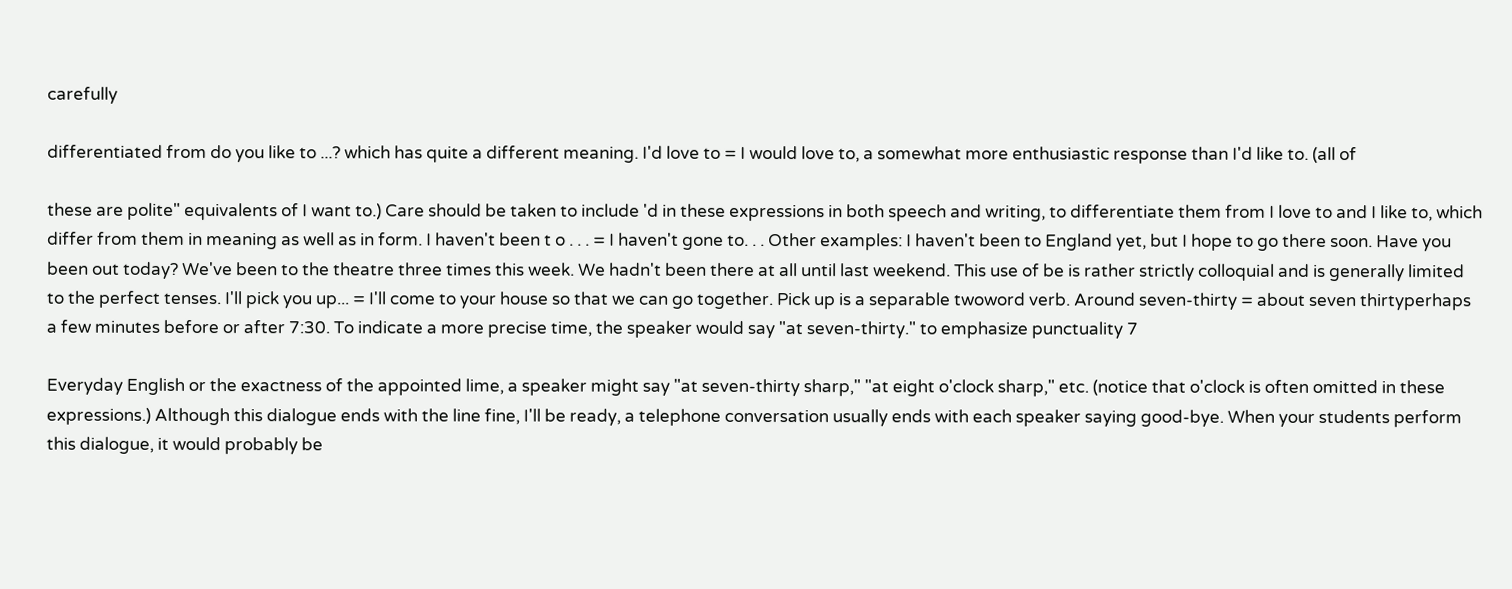carefully

differentiated from do you like to ...? which has quite a different meaning. I'd love to = I would love to, a somewhat more enthusiastic response than I'd like to. (all of

these are polite" equivalents of I want to.) Care should be taken to include 'd in these expressions in both speech and writing, to differentiate them from I love to and I like to, which differ from them in meaning as well as in form. I haven't been t o . . . = I haven't gone to. . . Other examples: I haven't been to England yet, but I hope to go there soon. Have you been out today? We've been to the theatre three times this week. We hadn't been there at all until last weekend. This use of be is rather strictly colloquial and is generally limited to the perfect tenses. I'll pick you up... = I'll come to your house so that we can go together. Pick up is a separable twoword verb. Around seven-thirty = about seven thirtyperhaps a few minutes before or after 7:30. To indicate a more precise time, the speaker would say "at seven-thirty." to emphasize punctuality 7

Everyday English or the exactness of the appointed lime, a speaker might say "at seven-thirty sharp," "at eight o'clock sharp," etc. (notice that o'clock is often omitted in these expressions.) Although this dialogue ends with the line fine, I'll be ready, a telephone conversation usually ends with each speaker saying good-bye. When your students perform this dialogue, it would probably be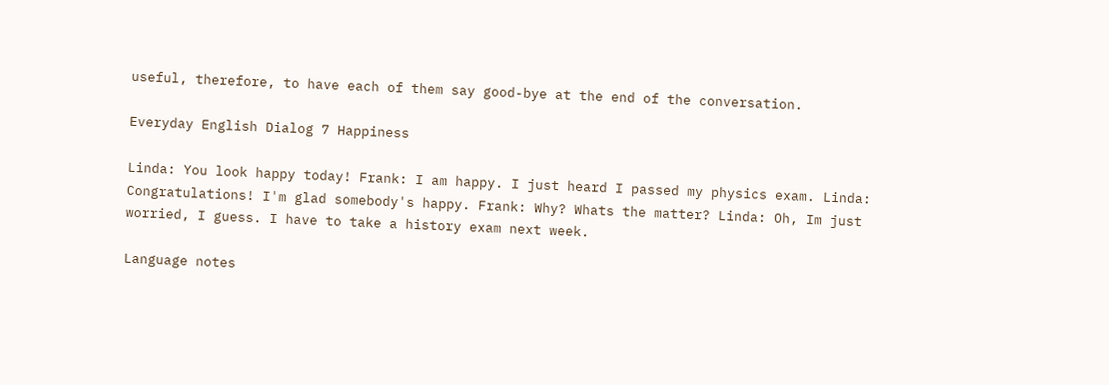useful, therefore, to have each of them say good-bye at the end of the conversation.

Everyday English Dialog 7 Happiness

Linda: You look happy today! Frank: I am happy. I just heard I passed my physics exam. Linda: Congratulations! I'm glad somebody's happy. Frank: Why? Whats the matter? Linda: Oh, Im just worried, I guess. I have to take a history exam next week.

Language notes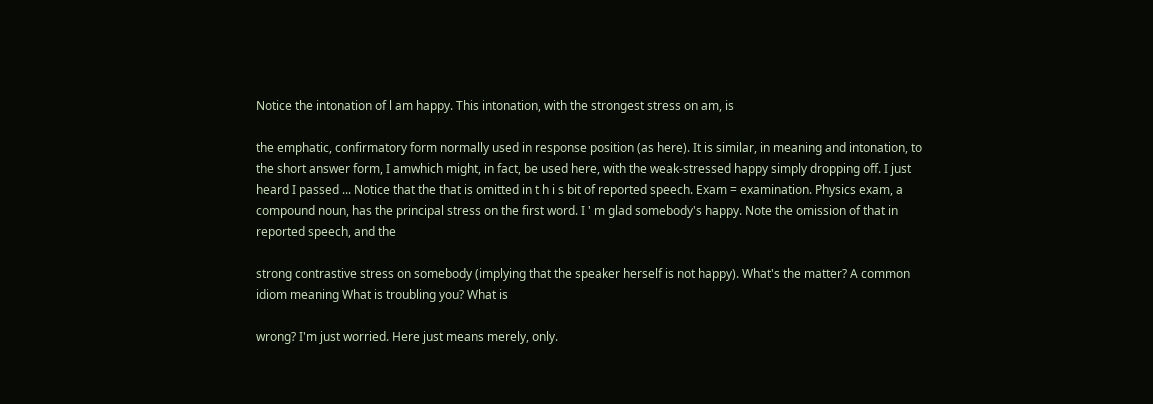Notice the intonation of l am happy. This intonation, with the strongest stress on am, is

the emphatic, confirmatory form normally used in response position (as here). It is similar, in meaning and intonation, to the short answer form, I amwhich might, in fact, be used here, with the weak-stressed happy simply dropping off. I just heard I passed ... Notice that the that is omitted in t h i s bit of reported speech. Exam = examination. Physics exam, a compound noun, has the principal stress on the first word. I ' m glad somebody's happy. Note the omission of that in reported speech, and the

strong contrastive stress on somebody (implying that the speaker herself is not happy). What's the matter? A common idiom meaning What is troubling you? What is

wrong? I'm just worried. Here just means merely, only.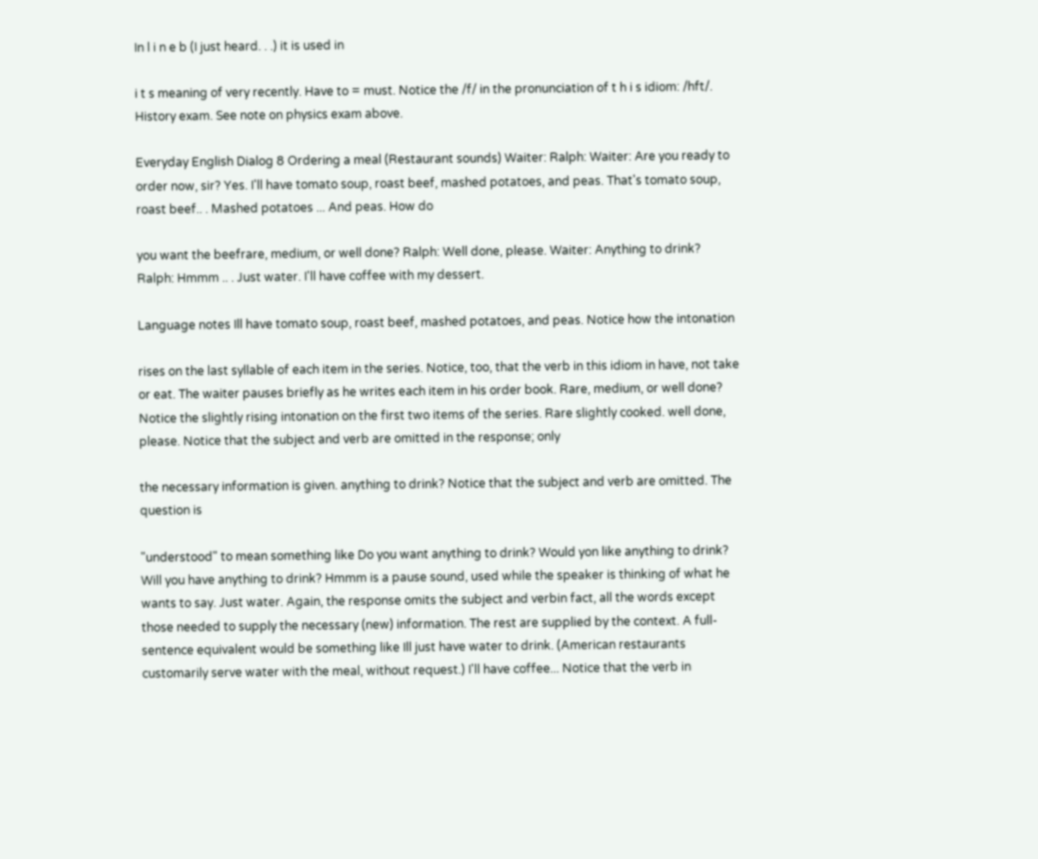In l i n e b (I just heard. . .) it is used in

i t s meaning of very recently. Have to = must. Notice the /f/ in the pronunciation of t h i s idiom: /hft/. History exam. See note on physics exam above.

Everyday English Dialog 8 Ordering a meal (Restaurant sounds) Waiter: Ralph: Waiter: Are you ready to order now, sir? Yes. I'll have tomato soup, roast beef, mashed potatoes, and peas. That's tomato soup, roast beef.. . Mashed potatoes ... And peas. How do

you want the beefrare, medium, or well done? Ralph: Well done, please. Waiter: Anything to drink? Ralph: Hmmm .. . Just water. I'll have coffee with my dessert.

Language notes Ill have tomato soup, roast beef, mashed potatoes, and peas. Notice how the intonation

rises on the last syllable of each item in the series. Notice, too, that the verb in this idiom in have, not take or eat. The waiter pauses briefly as he writes each item in his order book. Rare, medium, or well done? Notice the slightly rising intonation on the first two items of the series. Rare slightly cooked. well done, please. Notice that the subject and verb are omitted in the response; only

the necessary information is given. anything to drink? Notice that the subject and verb are omitted. The question is

"understood" to mean something like Do you want anything to drink? Would yon like anything to drink? Will you have anything to drink? Hmmm is a pause sound, used while the speaker is thinking of what he wants to say. Just water. Again, the response omits the subject and verbin fact, all the words except those needed to supply the necessary (new) information. The rest are supplied by the context. A full-sentence equivalent would be something like Ill just have water to drink. (American restaurants customarily serve water with the meal, without request.) I'll have coffee... Notice that the verb in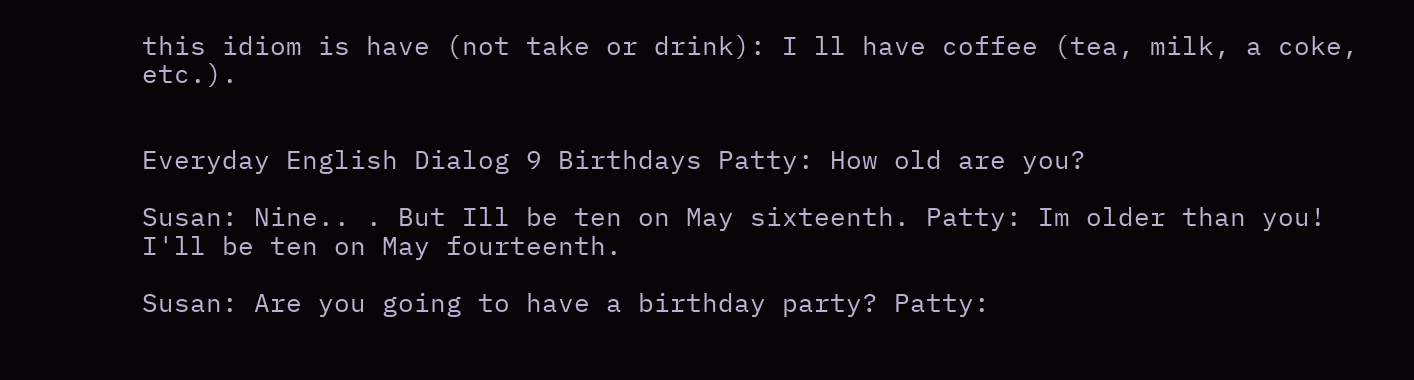this idiom is have (not take or drink): I ll have coffee (tea, milk, a coke, etc.).


Everyday English Dialog 9 Birthdays Patty: How old are you?

Susan: Nine.. . But Ill be ten on May sixteenth. Patty: Im older than you! I'll be ten on May fourteenth.

Susan: Are you going to have a birthday party? Patty: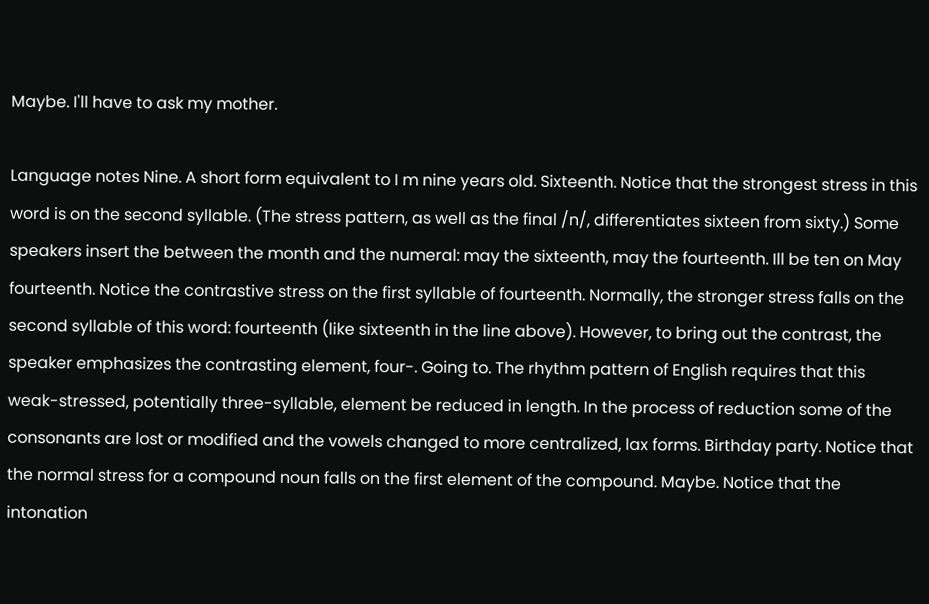Maybe. I'll have to ask my mother.

Language notes Nine. A short form equivalent to I m nine years old. Sixteenth. Notice that the strongest stress in this word is on the second syllable. (The stress pattern, as well as the final /n/, differentiates sixteen from sixty.) Some speakers insert the between the month and the numeral: may the sixteenth, may the fourteenth. Ill be ten on May fourteenth. Notice the contrastive stress on the first syllable of fourteenth. Normally, the stronger stress falls on the second syllable of this word: fourteenth (like sixteenth in the line above). However, to bring out the contrast, the speaker emphasizes the contrasting element, four-. Going to. The rhythm pattern of English requires that this weak-stressed, potentially three-syllable, element be reduced in length. In the process of reduction some of the consonants are lost or modified and the vowels changed to more centralized, lax forms. Birthday party. Notice that the normal stress for a compound noun falls on the first element of the compound. Maybe. Notice that the intonation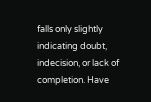falls only slightly indicating doubt, indecision, or lack of completion. Have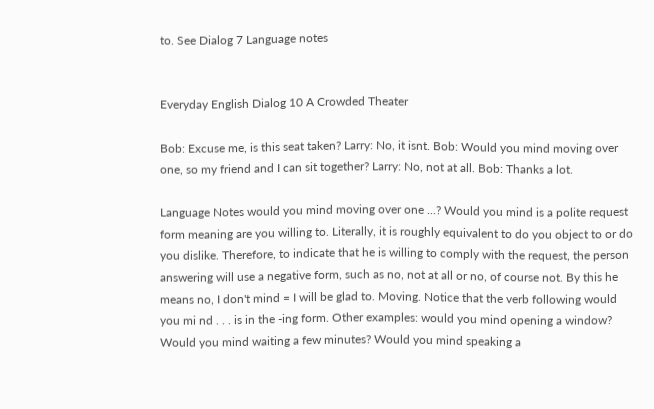to. See Dialog 7 Language notes


Everyday English Dialog 10 A Crowded Theater

Bob: Excuse me, is this seat taken? Larry: No, it isnt. Bob: Would you mind moving over one, so my friend and I can sit together? Larry: No, not at all. Bob: Thanks a lot.

Language Notes would you mind moving over one ...? Would you mind is a polite request form meaning are you willing to. Literally, it is roughly equivalent to do you object to or do you dislike. Therefore, to indicate that he is willing to comply with the request, the person answering will use a negative form, such as no, not at all or no, of course not. By this he means no, I don't mind = I will be glad to. Moving. Notice that the verb following would you mi nd . . . is in the -ing form. Other examples: would you mind opening a window? Would you mind waiting a few minutes? Would you mind speaking a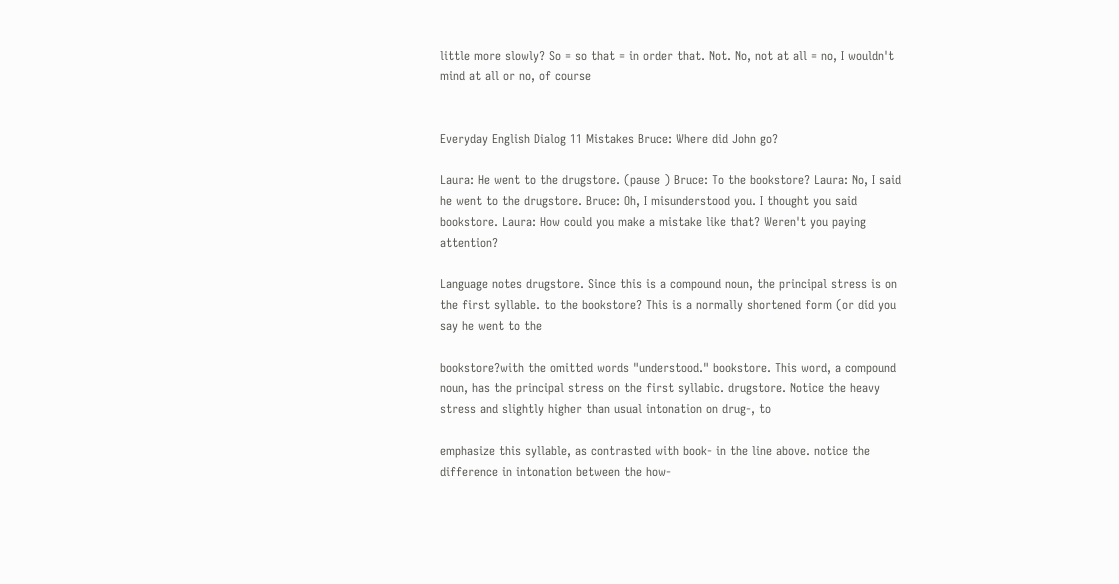little more slowly? So = so that = in order that. Not. No, not at all = no, I wouldn't mind at all or no, of course


Everyday English Dialog 11 Mistakes Bruce: Where did John go?

Laura: He went to the drugstore. (pause ) Bruce: To the bookstore? Laura: No, I said he went to the drugstore. Bruce: Oh, I misunderstood you. I thought you said bookstore. Laura: How could you make a mistake like that? Weren't you paying attention?

Language notes drugstore. Since this is a compound noun, the principal stress is on the first syllable. to the bookstore? This is a normally shortened form (or did you say he went to the

bookstore?with the omitted words "understood." bookstore. This word, a compound noun, has the principal stress on the first syllabic. drugstore. Notice the heavy stress and slightly higher than usual intonation on drug-, to

emphasize this syllable, as contrasted with book- in the line above. notice the difference in intonation between the how-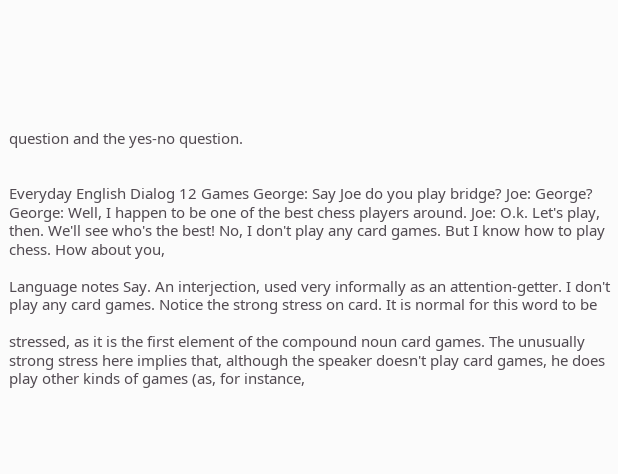question and the yes-no question.


Everyday English Dialog 12 Games George: Say Joe do you play bridge? Joe: George? George: Well, I happen to be one of the best chess players around. Joe: O.k. Let's play, then. We'll see who's the best! No, I don't play any card games. But I know how to play chess. How about you,

Language notes Say. An interjection, used very informally as an attention-getter. I don't play any card games. Notice the strong stress on card. It is normal for this word to be

stressed, as it is the first element of the compound noun card games. The unusually strong stress here implies that, although the speaker doesn't play card games, he does play other kinds of games (as, for instance,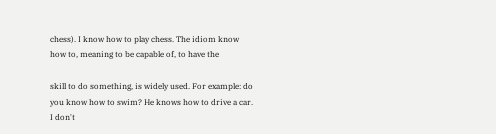chess). I know how to play chess. The idiom know how to, meaning to be capable of, to have the

skill to do something, is widely used. For example: do you know how to swim? He knows how to drive a car. I don't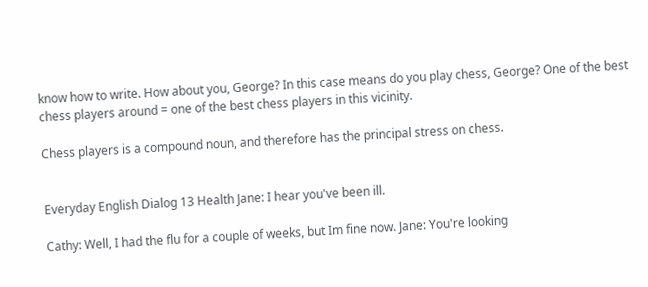know how to write. How about you, George? In this case means do you play chess, George? One of the best chess players around = one of the best chess players in this vicinity.

Chess players is a compound noun, and therefore has the principal stress on chess.


Everyday English Dialog 13 Health Jane: I hear you've been ill.

Cathy: Well, I had the flu for a couple of weeks, but Im fine now. Jane: You're looking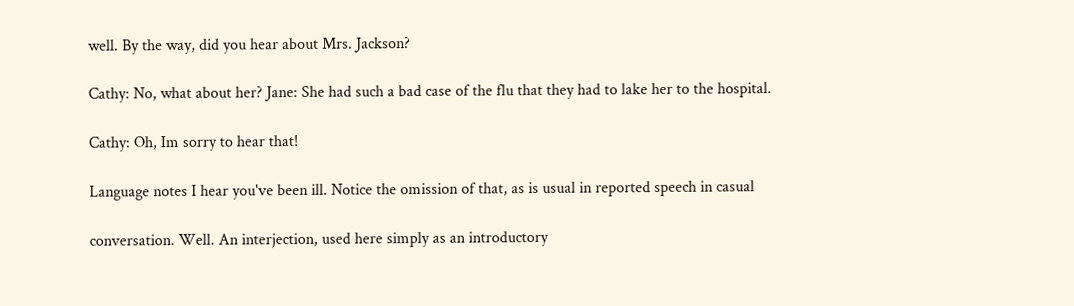well. By the way, did you hear about Mrs. Jackson?

Cathy: No, what about her? Jane: She had such a bad case of the flu that they had to lake her to the hospital.

Cathy: Oh, Im sorry to hear that!

Language notes I hear you've been ill. Notice the omission of that, as is usual in reported speech in casual

conversation. Well. An interjection, used here simply as an introductory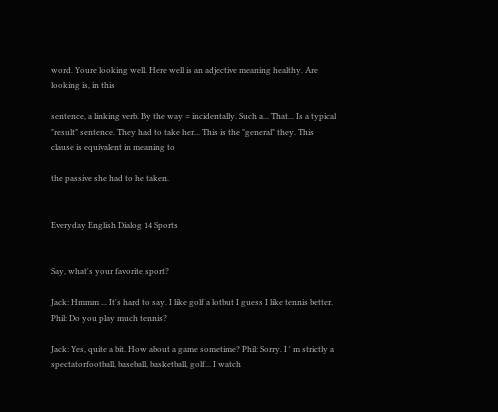word. Youre looking well. Here well is an adjective meaning healthy. Are looking is, in this

sentence, a linking verb. By the way = incidentally. Such a... That... Is a typical "result" sentence. They had to take her... This is the "general" they. This clause is equivalent in meaning to

the passive she had to he taken.


Everyday English Dialog 14 Sports


Say, what's your favorite sport?

Jack: Hmmm ... It's hard to say. I like golf a lotbut I guess I like tennis better. Phil: Do you play much tennis?

Jack: Yes, quite a bit. How about a game sometime? Phil: Sorry. I ' m strictly a spectatorfootball, baseball, basketball, golf... I watch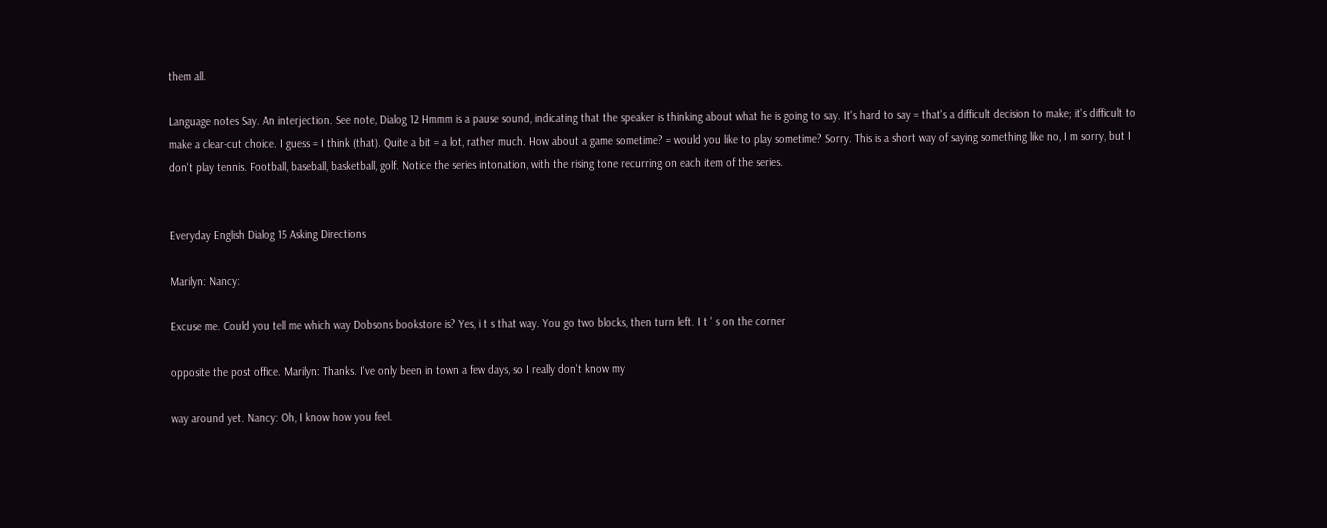them all.

Language notes Say. An interjection. See note, Dialog 12 Hmmm is a pause sound, indicating that the speaker is thinking about what he is going to say. It's hard to say = that's a difficult decision to make; it's difficult to make a clear-cut choice. I guess = I think (that). Quite a bit = a lot, rather much. How about a game sometime? = would you like to play sometime? Sorry. This is a short way of saying something like no, I m sorry, but I don't play tennis. Football, baseball, basketball, golf. Notice the series intonation, with the rising tone recurring on each item of the series.


Everyday English Dialog 15 Asking Directions

Marilyn: Nancy:

Excuse me. Could you tell me which way Dobsons bookstore is? Yes, i t s that way. You go two blocks, then turn left. I t ' s on the corner

opposite the post office. Marilyn: Thanks. I've only been in town a few days, so I really don't know my

way around yet. Nancy: Oh, I know how you feel.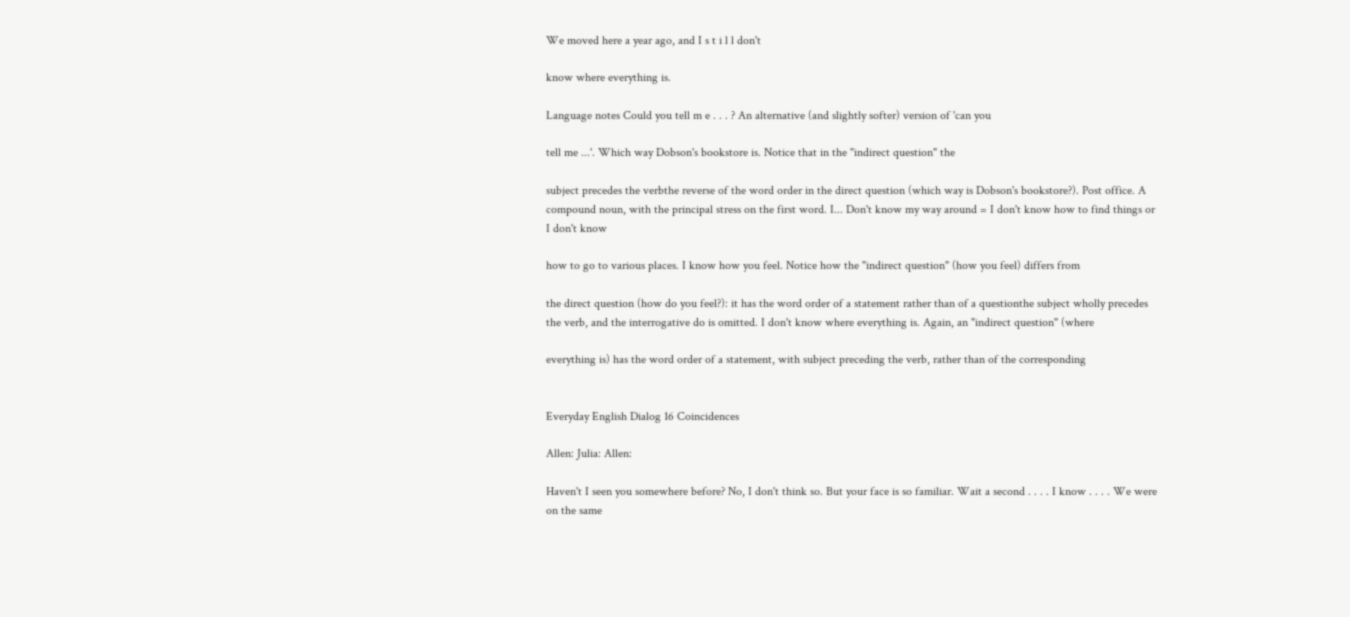We moved here a year ago, and I s t i l l don't

know where everything is.

Language notes Could you tell m e . . . ? An alternative (and slightly softer) version of 'can you

tell me ...'. Which way Dobson's bookstore is. Notice that in the "indirect question" the

subject precedes the verbthe reverse of the word order in the direct question (which way is Dobson's bookstore?). Post office. A compound noun, with the principal stress on the first word. I... Don't know my way around = I don't know how to find things or I don't know

how to go to various places. I know how you feel. Notice how the "indirect question" (how you feel) differs from

the direct question (how do you feel?): it has the word order of a statement rather than of a questionthe subject wholly precedes the verb, and the interrogative do is omitted. I don't know where everything is. Again, an "indirect question" (where

everything is) has the word order of a statement, with subject preceding the verb, rather than of the corresponding


Everyday English Dialog 16 Coincidences

Allen: Julia: Allen:

Haven't I seen you somewhere before? No, I don't think so. But your face is so familiar. Wait a second . . . . I know . . . . We were on the same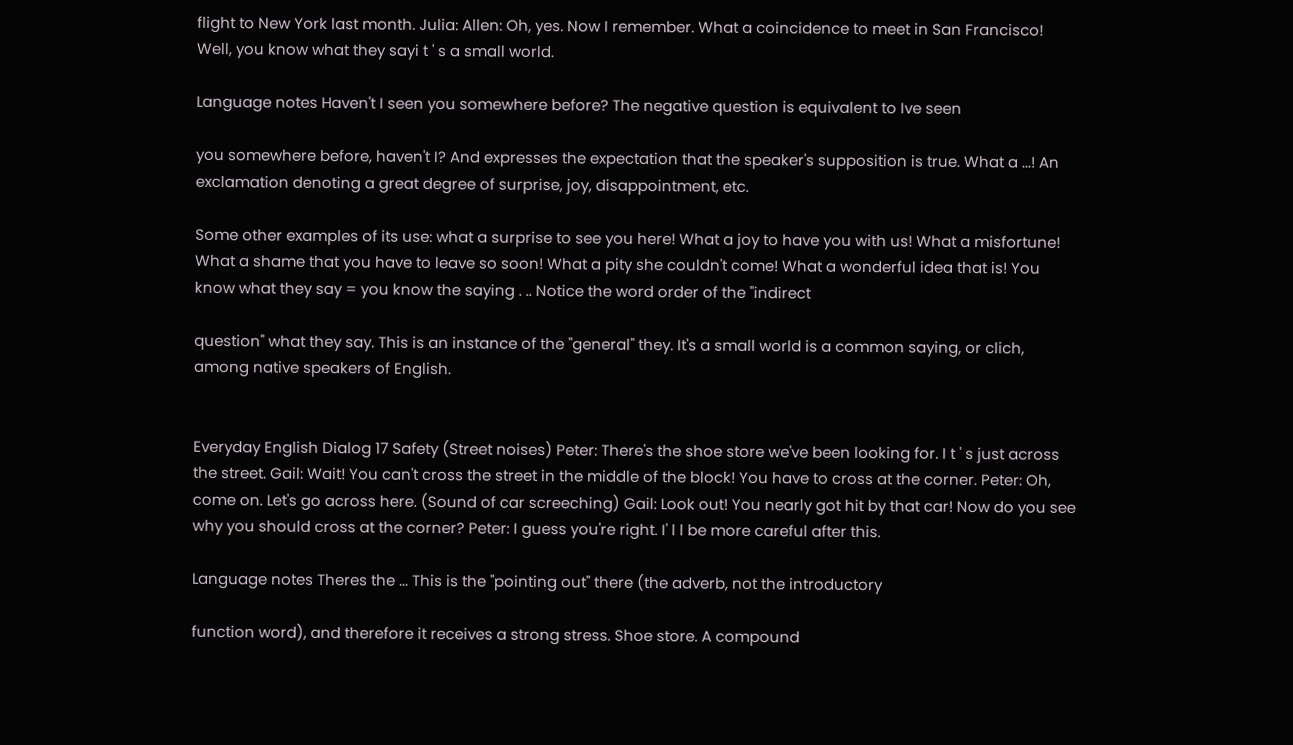flight to New York last month. Julia: Allen: Oh, yes. Now I remember. What a coincidence to meet in San Francisco! Well, you know what they sayi t ' s a small world.

Language notes Haven't I seen you somewhere before? The negative question is equivalent to Ive seen

you somewhere before, haven't I? And expresses the expectation that the speaker's supposition is true. What a ...! An exclamation denoting a great degree of surprise, joy, disappointment, etc.

Some other examples of its use: what a surprise to see you here! What a joy to have you with us! What a misfortune! What a shame that you have to leave so soon! What a pity she couldn't come! What a wonderful idea that is! You know what they say = you know the saying . .. Notice the word order of the "indirect

question" what they say. This is an instance of the "general" they. It's a small world is a common saying, or clich, among native speakers of English.


Everyday English Dialog 17 Safety (Street noises) Peter: There's the shoe store we've been looking for. I t ' s just across the street. Gail: Wait! You can't cross the street in the middle of the block! You have to cross at the corner. Peter: Oh, come on. Let's go across here. (Sound of car screeching) Gail: Look out! You nearly got hit by that car! Now do you see why you should cross at the corner? Peter: I guess you're right. I' l l be more careful after this.

Language notes Theres the ... This is the "pointing out" there (the adverb, not the introductory

function word), and therefore it receives a strong stress. Shoe store. A compound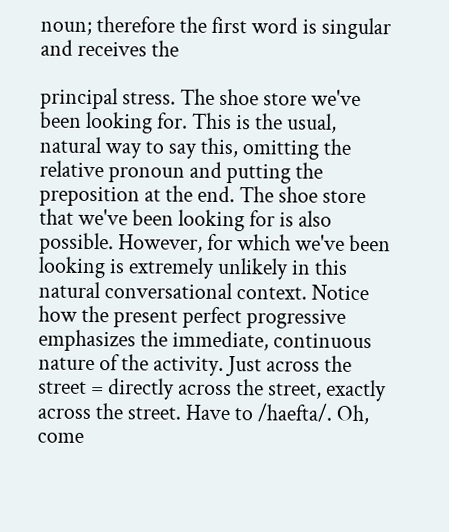noun; therefore the first word is singular and receives the

principal stress. The shoe store we've been looking for. This is the usual, natural way to say this, omitting the relative pronoun and putting the preposition at the end. The shoe store that we've been looking for is also possible. However, for which we've been looking is extremely unlikely in this natural conversational context. Notice how the present perfect progressive emphasizes the immediate, continuous nature of the activity. Just across the street = directly across the street, exactly across the street. Have to /haefta/. Oh, come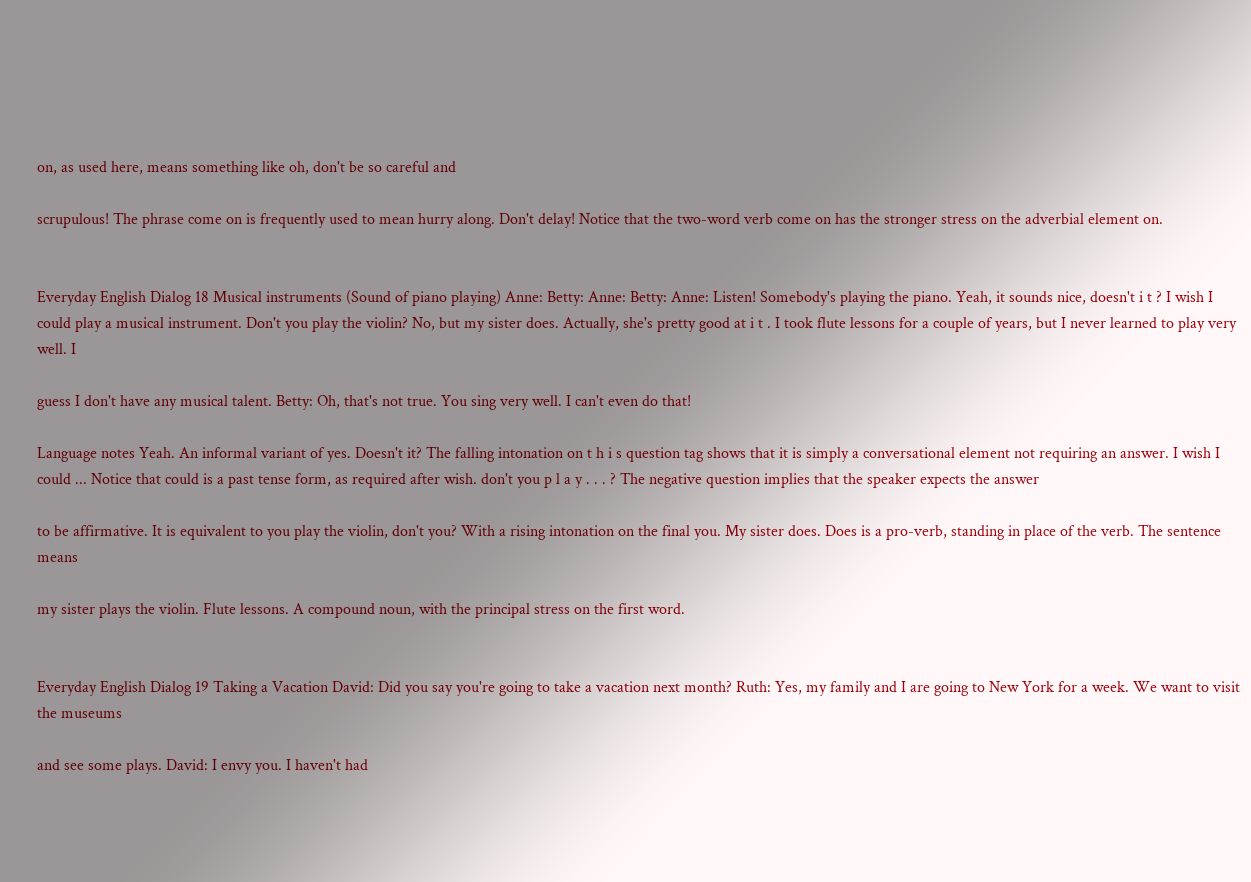on, as used here, means something like oh, don't be so careful and

scrupulous! The phrase come on is frequently used to mean hurry along. Don't delay! Notice that the two-word verb come on has the stronger stress on the adverbial element on.


Everyday English Dialog 18 Musical instruments (Sound of piano playing) Anne: Betty: Anne: Betty: Anne: Listen! Somebody's playing the piano. Yeah, it sounds nice, doesn't i t ? I wish I could play a musical instrument. Don't you play the violin? No, but my sister does. Actually, she's pretty good at i t . I took flute lessons for a couple of years, but I never learned to play very well. I

guess I don't have any musical talent. Betty: Oh, that's not true. You sing very well. I can't even do that!

Language notes Yeah. An informal variant of yes. Doesn't it? The falling intonation on t h i s question tag shows that it is simply a conversational element not requiring an answer. I wish I could ... Notice that could is a past tense form, as required after wish. don't you p l a y . . . ? The negative question implies that the speaker expects the answer

to be affirmative. It is equivalent to you play the violin, don't you? With a rising intonation on the final you. My sister does. Does is a pro-verb, standing in place of the verb. The sentence means

my sister plays the violin. Flute lessons. A compound noun, with the principal stress on the first word.


Everyday English Dialog 19 Taking a Vacation David: Did you say you're going to take a vacation next month? Ruth: Yes, my family and I are going to New York for a week. We want to visit the museums

and see some plays. David: I envy you. I haven't had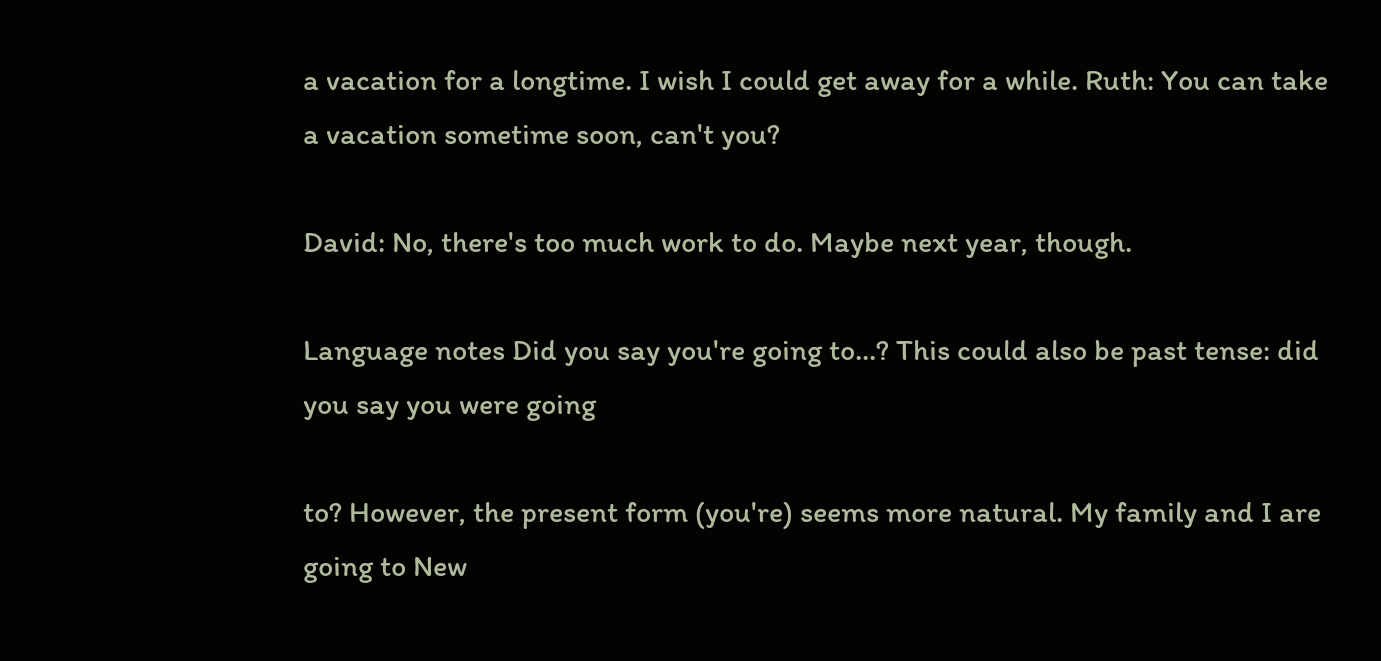a vacation for a longtime. I wish I could get away for a while. Ruth: You can take a vacation sometime soon, can't you?

David: No, there's too much work to do. Maybe next year, though.

Language notes Did you say you're going to...? This could also be past tense: did you say you were going

to? However, the present form (you're) seems more natural. My family and I are going to New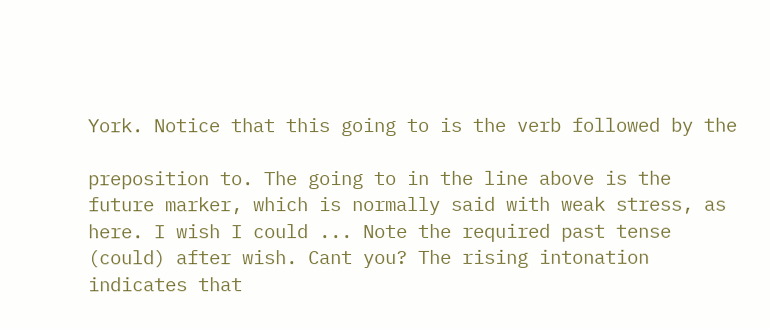York. Notice that this going to is the verb followed by the

preposition to. The going to in the line above is the future marker, which is normally said with weak stress, as here. I wish I could ... Note the required past tense (could) after wish. Cant you? The rising intonation indicates that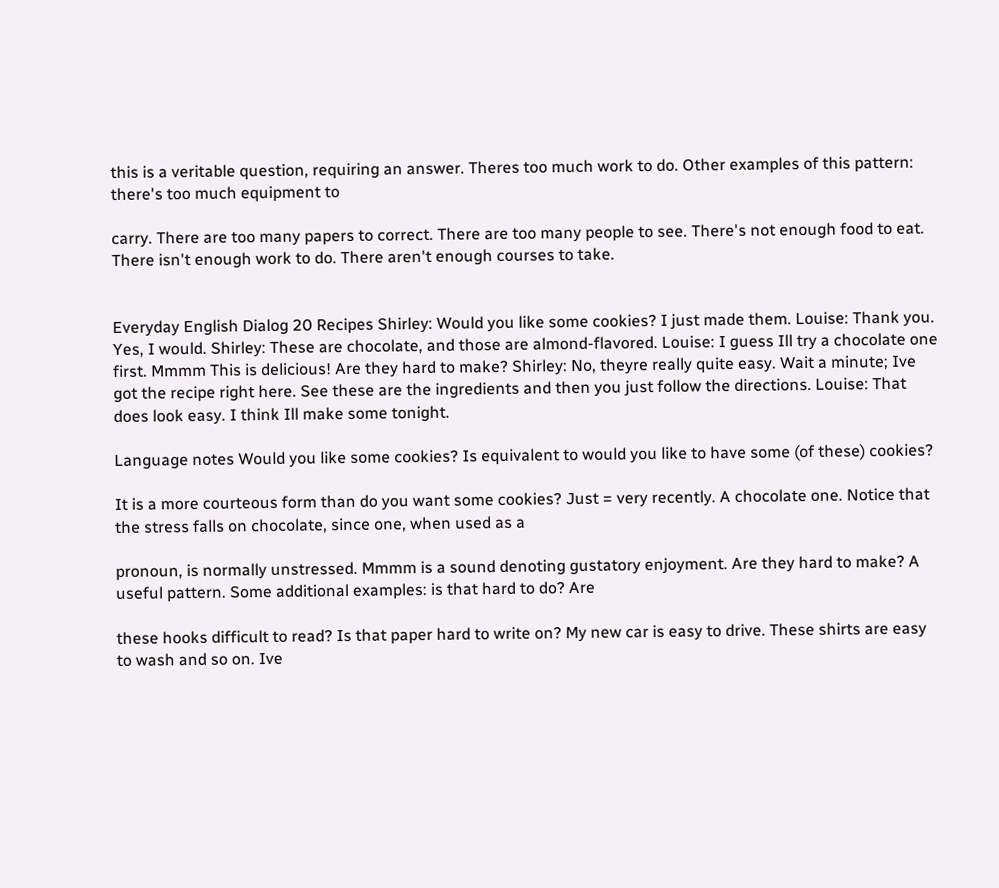this is a veritable question, requiring an answer. Theres too much work to do. Other examples of this pattern: there's too much equipment to

carry. There are too many papers to correct. There are too many people to see. There's not enough food to eat. There isn't enough work to do. There aren't enough courses to take.


Everyday English Dialog 20 Recipes Shirley: Would you like some cookies? I just made them. Louise: Thank you. Yes, I would. Shirley: These are chocolate, and those are almond-flavored. Louise: I guess Ill try a chocolate one first. Mmmm This is delicious! Are they hard to make? Shirley: No, theyre really quite easy. Wait a minute; Ive got the recipe right here. See these are the ingredients and then you just follow the directions. Louise: That does look easy. I think Ill make some tonight.

Language notes Would you like some cookies? Is equivalent to would you like to have some (of these) cookies?

It is a more courteous form than do you want some cookies? Just = very recently. A chocolate one. Notice that the stress falls on chocolate, since one, when used as a

pronoun, is normally unstressed. Mmmm is a sound denoting gustatory enjoyment. Are they hard to make? A useful pattern. Some additional examples: is that hard to do? Are

these hooks difficult to read? Is that paper hard to write on? My new car is easy to drive. These shirts are easy to wash and so on. Ive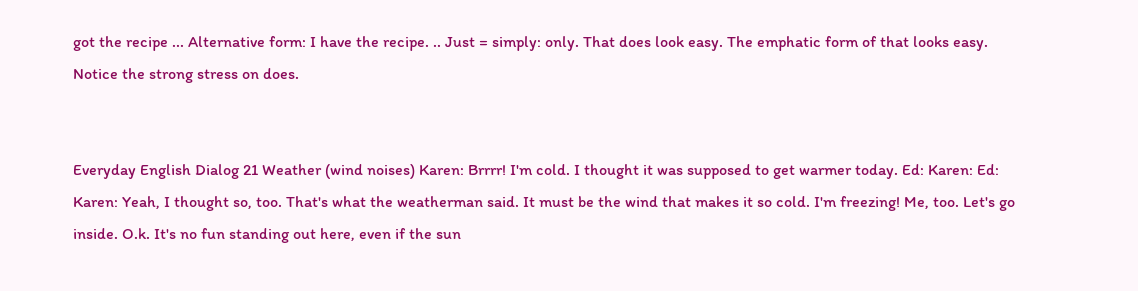got the recipe ... Alternative form: I have the recipe. .. Just = simply: only. That does look easy. The emphatic form of that looks easy. Notice the strong stress on does.


Everyday English Dialog 21 Weather (wind noises) Karen: Brrrr! I'm cold. I thought it was supposed to get warmer today. Ed: Karen: Ed: Karen: Yeah, I thought so, too. That's what the weatherman said. It must be the wind that makes it so cold. I'm freezing! Me, too. Let's go inside. O.k. It's no fun standing out here, even if the sun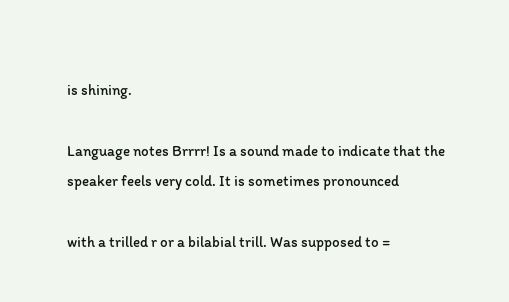is shining.

Language notes Brrrr! Is a sound made to indicate that the speaker feels very cold. It is sometimes pronounced

with a trilled r or a bilabial trill. Was supposed to =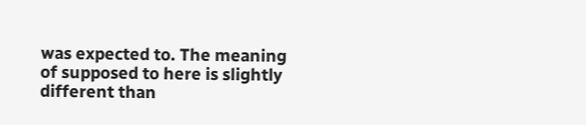was expected to. The meaning of supposed to here is slightly different than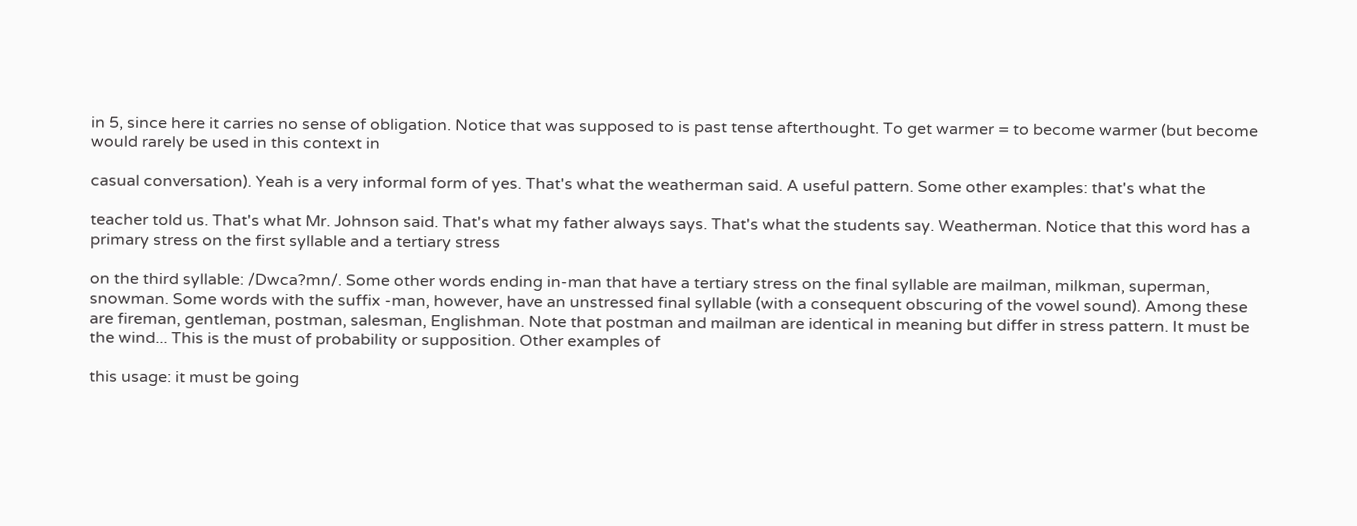in 5, since here it carries no sense of obligation. Notice that was supposed to is past tense afterthought. To get warmer = to become warmer (but become would rarely be used in this context in

casual conversation). Yeah is a very informal form of yes. That's what the weatherman said. A useful pattern. Some other examples: that's what the

teacher told us. That's what Mr. Johnson said. That's what my father always says. That's what the students say. Weatherman. Notice that this word has a primary stress on the first syllable and a tertiary stress

on the third syllable: /Dwca?mn/. Some other words ending in-man that have a tertiary stress on the final syllable are mailman, milkman, superman, snowman. Some words with the suffix -man, however, have an unstressed final syllable (with a consequent obscuring of the vowel sound). Among these are fireman, gentleman, postman, salesman, Englishman. Note that postman and mailman are identical in meaning but differ in stress pattern. It must be the wind... This is the must of probability or supposition. Other examples of

this usage: it must be going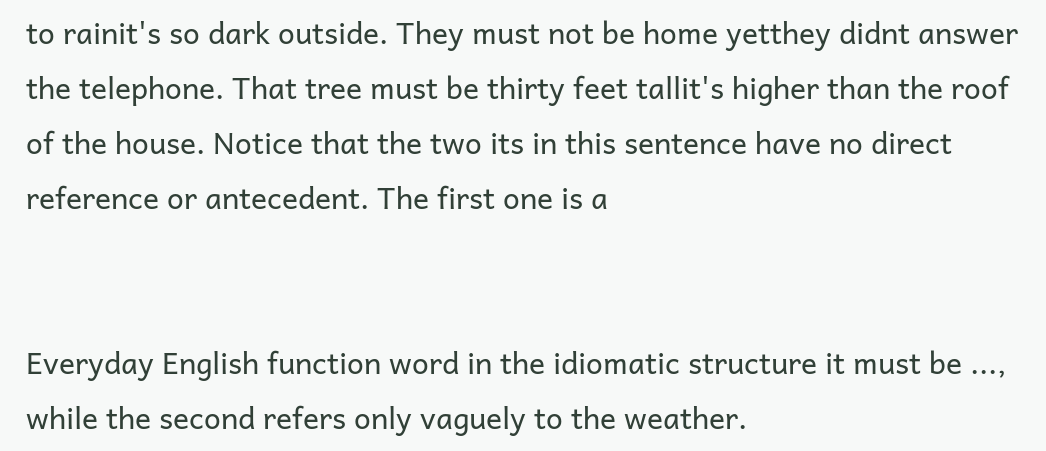to rainit's so dark outside. They must not be home yetthey didnt answer the telephone. That tree must be thirty feet tallit's higher than the roof of the house. Notice that the two its in this sentence have no direct reference or antecedent. The first one is a


Everyday English function word in the idiomatic structure it must be ..., while the second refers only vaguely to the weather.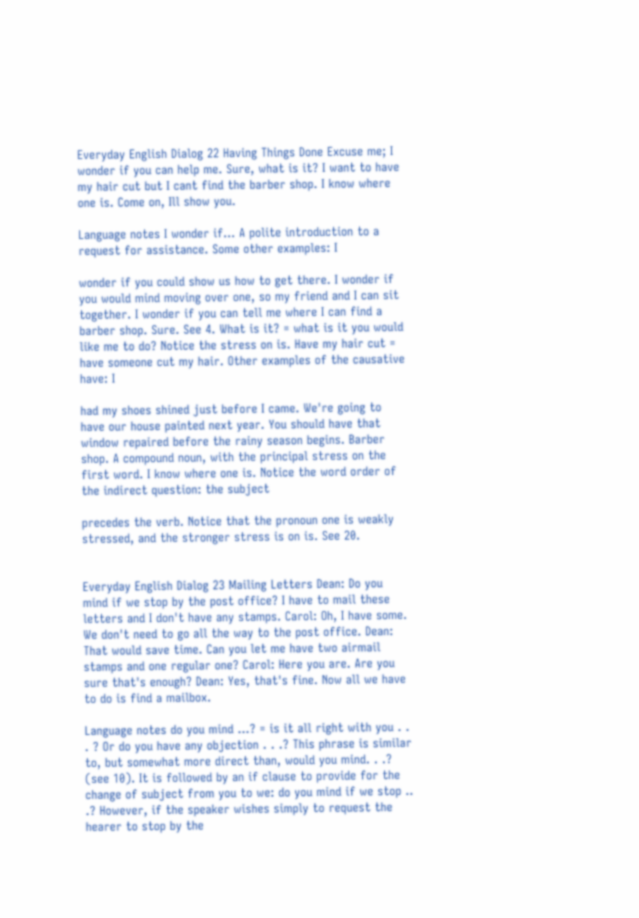Everyday English Dialog 22 Having Things Done Excuse me; I wonder if you can help me. Sure, what is it? I want to have my hair cut but I cant find the barber shop. I know where one is. Come on, Ill show you.

Language notes I wonder if... A polite introduction to a request for assistance. Some other examples: I

wonder if you could show us how to get there. I wonder if you would mind moving over one, so my friend and I can sit together. I wonder if you can tell me where I can find a barber shop. Sure. See 4. What is it? = what is it you would like me to do? Notice the stress on is. Have my hair cut = have someone cut my hair. Other examples of the causative have: I

had my shoes shined just before I came. We're going to have our house painted next year. You should have that window repaired before the rainy season begins. Barber shop. A compound noun, with the principal stress on the first word. I know where one is. Notice the word order of the indirect question: the subject

precedes the verb. Notice that the pronoun one is weakly stressed, and the stronger stress is on is. See 20.


Everyday English Dialog 23 Mailing Letters Dean: Do you mind if we stop by the post office? I have to mail these letters and I don't have any stamps. Carol: Oh, I have some. We don't need to go all the way to the post office. Dean: That would save time. Can you let me have two airmail stamps and one regular one? Carol: Here you are. Are you sure that's enough? Dean: Yes, that's fine. Now all we have to do is find a mailbox.

Language notes do you mind ...? = is it all right with you . . . ? Or do you have any objection . . .? This phrase is similar to, but somewhat more direct than, would you mind. . .? (see 10). It is followed by an if clause to provide for the change of subject from you to we: do you mind if we stop .. .? However, if the speaker wishes simply to request the hearer to stop by the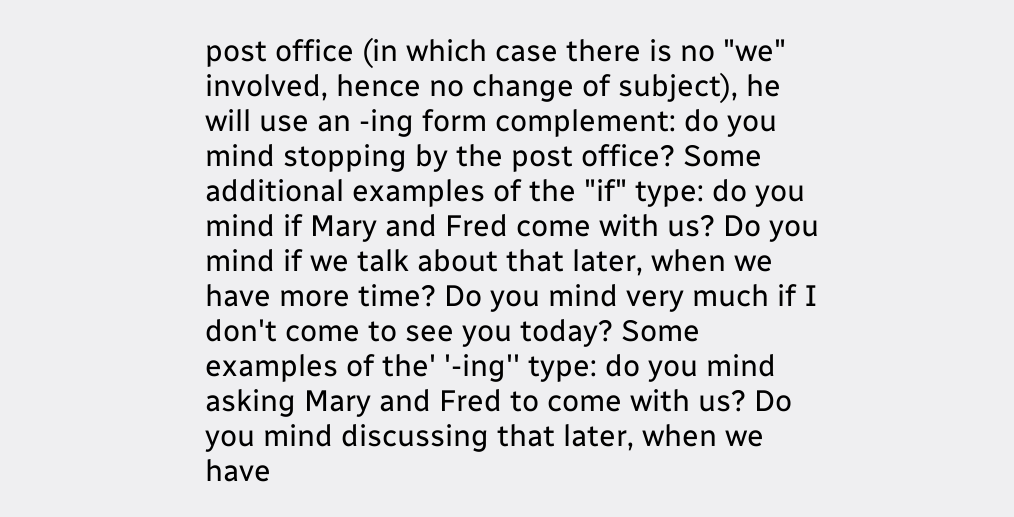post office (in which case there is no "we" involved, hence no change of subject), he will use an -ing form complement: do you mind stopping by the post office? Some additional examples of the "if" type: do you mind if Mary and Fred come with us? Do you mind if we talk about that later, when we have more time? Do you mind very much if I don't come to see you today? Some examples of the' '-ing'' type: do you mind asking Mary and Fred to come with us? Do you mind discussing that later, when we have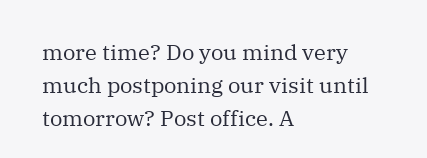more time? Do you mind very much postponing our visit until tomorrow? Post office. A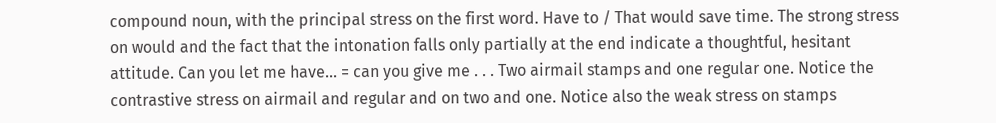compound noun, with the principal stress on the first word. Have to / That would save time. The strong stress on would and the fact that the intonation falls only partially at the end indicate a thoughtful, hesitant attitude. Can you let me have... = can you give me . . . Two airmail stamps and one regular one. Notice the contrastive stress on airmail and regular and on two and one. Notice also the weak stress on stamps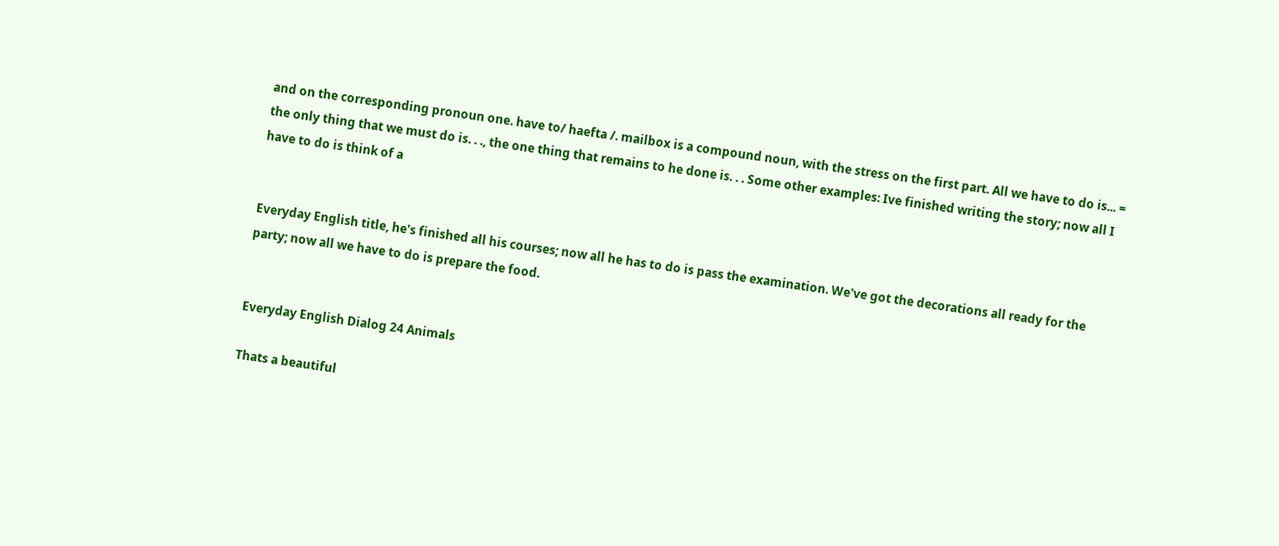and on the corresponding pronoun one. have to/ haefta /. mailbox is a compound noun, with the stress on the first part. All we have to do is... = the only thing that we must do is. . ., the one thing that remains to he done is. . . Some other examples: Ive finished writing the story; now all I have to do is think of a


Everyday English title, he's finished all his courses; now all he has to do is pass the examination. We've got the decorations all ready for the party; now all we have to do is prepare the food.


Everyday English Dialog 24 Animals

Thats a beautiful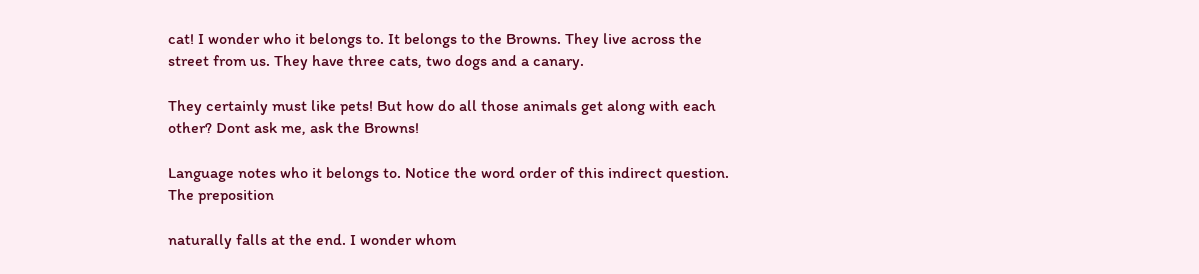cat! I wonder who it belongs to. It belongs to the Browns. They live across the street from us. They have three cats, two dogs and a canary.

They certainly must like pets! But how do all those animals get along with each other? Dont ask me, ask the Browns!

Language notes who it belongs to. Notice the word order of this indirect question. The preposition

naturally falls at the end. I wonder whom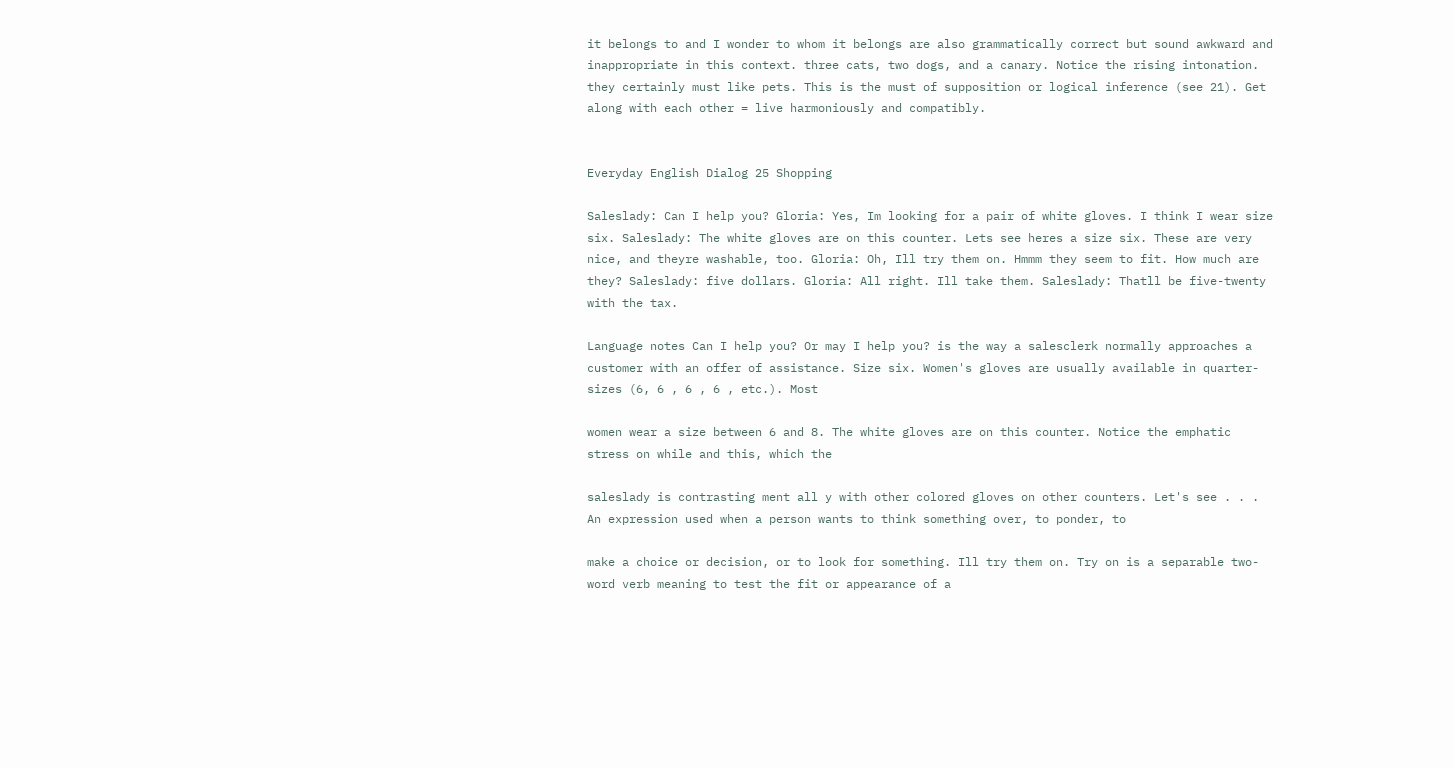it belongs to and I wonder to whom it belongs are also grammatically correct but sound awkward and inappropriate in this context. three cats, two dogs, and a canary. Notice the rising intonation. they certainly must like pets. This is the must of supposition or logical inference (see 21). Get along with each other = live harmoniously and compatibly.


Everyday English Dialog 25 Shopping

Saleslady: Can I help you? Gloria: Yes, Im looking for a pair of white gloves. I think I wear size six. Saleslady: The white gloves are on this counter. Lets see heres a size six. These are very nice, and theyre washable, too. Gloria: Oh, Ill try them on. Hmmm they seem to fit. How much are they? Saleslady: five dollars. Gloria: All right. Ill take them. Saleslady: Thatll be five-twenty with the tax.

Language notes Can I help you? Or may I help you? is the way a salesclerk normally approaches a customer with an offer of assistance. Size six. Women's gloves are usually available in quarter-sizes (6, 6 , 6 , 6 , etc.). Most

women wear a size between 6 and 8. The white gloves are on this counter. Notice the emphatic stress on while and this, which the

saleslady is contrasting ment all y with other colored gloves on other counters. Let's see . . . An expression used when a person wants to think something over, to ponder, to

make a choice or decision, or to look for something. Ill try them on. Try on is a separable two-word verb meaning to test the fit or appearance of a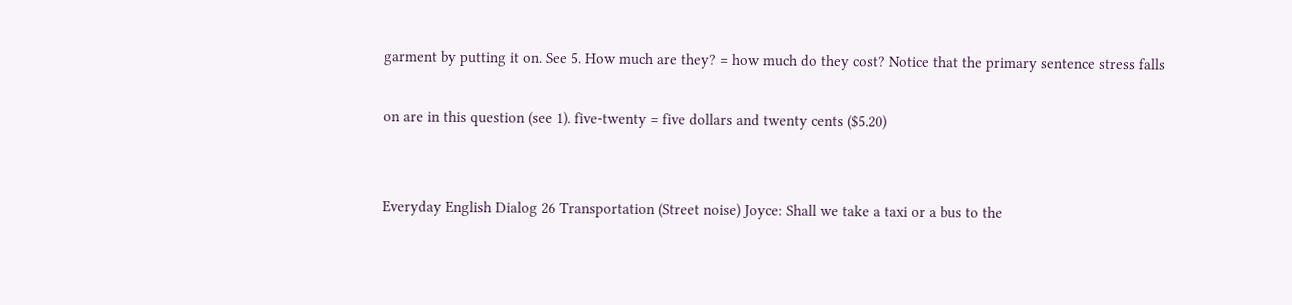garment by putting it on. See 5. How much are they? = how much do they cost? Notice that the primary sentence stress falls

on are in this question (see 1). five-twenty = five dollars and twenty cents ($5.20)


Everyday English Dialog 26 Transportation (Street noise) Joyce: Shall we take a taxi or a bus to the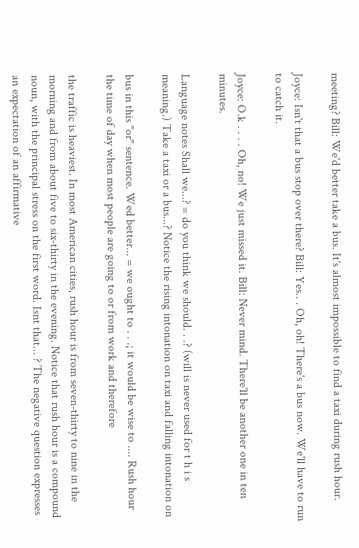meeting? Bill: We'd better take a bus. It's almost impossible to find a taxi during rush hour.

Joyce: Isn't that a bus stop over there? Bill: Yes.. . Oh, oh! There's a bus now. We'll have to run to catch it.

Joyce: O.k . . . . Oh, no! We just missed it. Bill: Never mind. There'll be another one in ten minutes.

Language notes Shall we...? = do you think we should. . .? (will is never used for t h i s meaning.) Take a taxi or a bus...? Notice the rising intonation on taxi and falling intonation on

bus in this "or" sentence. Wed better... = we ought to . . .; it would be wise to .... Rush hour the time of day when most people are going to or from work and therefore

the traffic is heaviest. In most American cities, rush hour is from seven-thirty to nine in the morning and from about five to six-thirty in the evening. Notice that rush hour is a compound noun, with the principal stress on the first word. Isnt that... ? The negative question expresses an expectation of an affirmative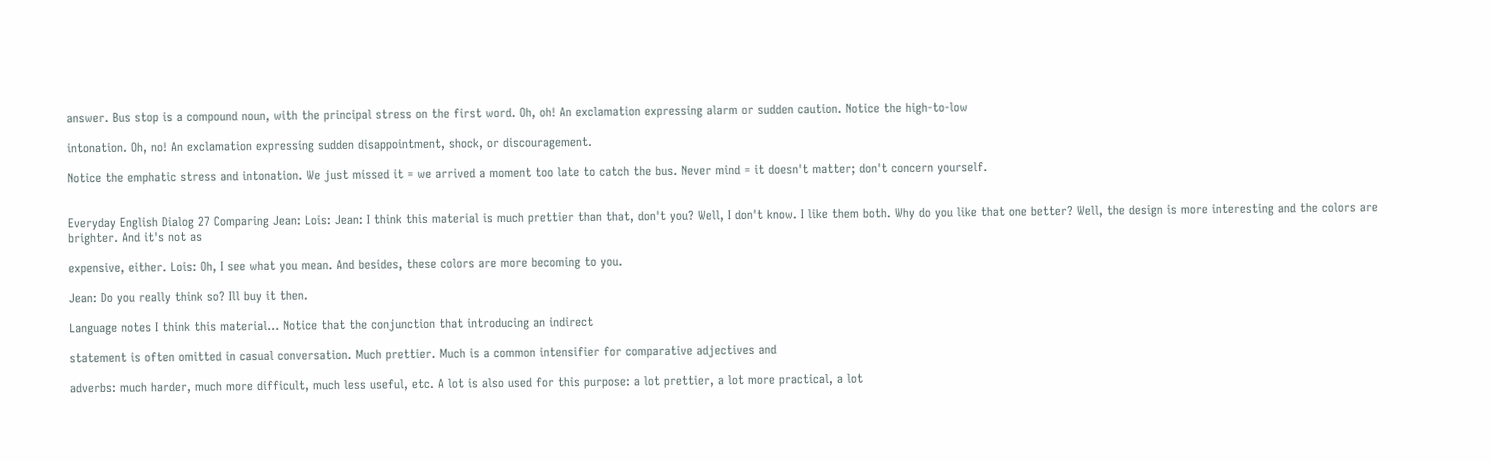answer. Bus stop is a compound noun, with the principal stress on the first word. Oh, oh! An exclamation expressing alarm or sudden caution. Notice the high-to-low

intonation. Oh, no! An exclamation expressing sudden disappointment, shock, or discouragement.

Notice the emphatic stress and intonation. We just missed it = we arrived a moment too late to catch the bus. Never mind = it doesn't matter; don't concern yourself.


Everyday English Dialog 27 Comparing Jean: Lois: Jean: I think this material is much prettier than that, don't you? Well, I don't know. I like them both. Why do you like that one better? Well, the design is more interesting and the colors are brighter. And it's not as

expensive, either. Lois: Oh, I see what you mean. And besides, these colors are more becoming to you.

Jean: Do you really think so? Ill buy it then.

Language notes I think this material... Notice that the conjunction that introducing an indirect

statement is often omitted in casual conversation. Much prettier. Much is a common intensifier for comparative adjectives and

adverbs: much harder, much more difficult, much less useful, etc. A lot is also used for this purpose: a lot prettier, a lot more practical, a lot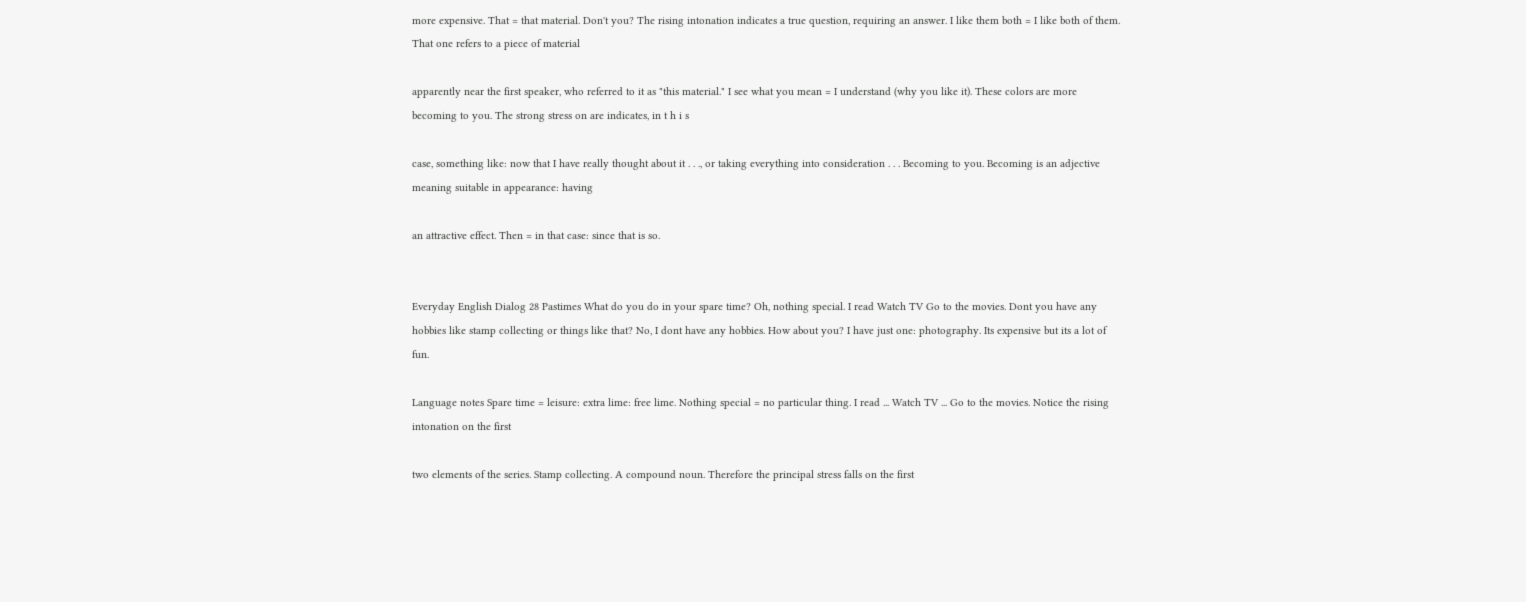more expensive. That = that material. Don't you? The rising intonation indicates a true question, requiring an answer. I like them both = I like both of them. That one refers to a piece of material

apparently near the first speaker, who referred to it as "this material." I see what you mean = I understand (why you like it). These colors are more becoming to you. The strong stress on are indicates, in t h i s

case, something like: now that I have really thought about it . . ., or taking everything into consideration . . . Becoming to you. Becoming is an adjective meaning suitable in appearance: having

an attractive effect. Then = in that case: since that is so.


Everyday English Dialog 28 Pastimes What do you do in your spare time? Oh, nothing special. I read Watch TV Go to the movies. Dont you have any hobbies like stamp collecting or things like that? No, I dont have any hobbies. How about you? I have just one: photography. Its expensive but its a lot of fun.

Language notes Spare time = leisure: extra lime: free lime. Nothing special = no particular thing. I read ... Watch TV ... Go to the movies. Notice the rising intonation on the first

two elements of the series. Stamp collecting. A compound noun. Therefore the principal stress falls on the first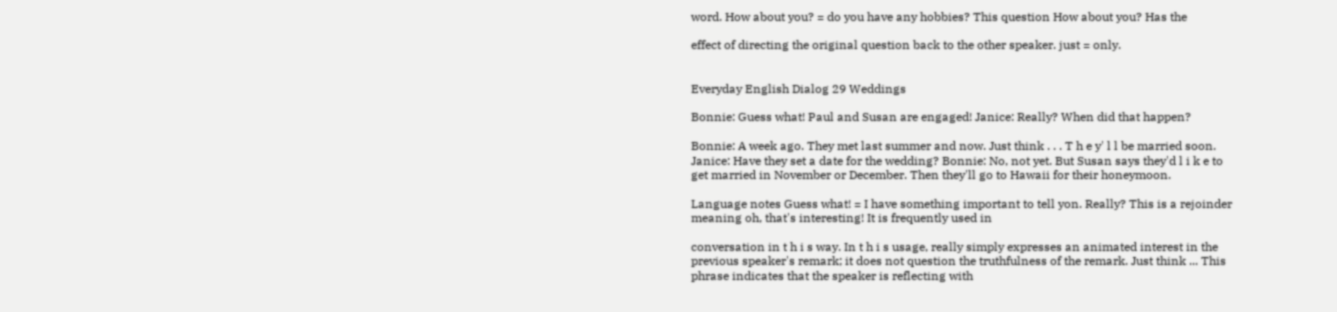word. How about you? = do you have any hobbies? This question How about you? Has the

effect of directing the original question back to the other speaker. just = only.


Everyday English Dialog 29 Weddings

Bonnie: Guess what! Paul and Susan are engaged! Janice: Really? When did that happen?

Bonnie: A week ago. They met last summer and now. Just think . . . T h e y' l l be married soon. Janice: Have they set a date for the wedding? Bonnie: No, not yet. But Susan says they'd l i k e to get married in November or December. Then they'll go to Hawaii for their honeymoon.

Language notes Guess what! = I have something important to tell yon. Really? This is a rejoinder meaning oh, that's interesting! It is frequently used in

conversation in t h i s way. In t h i s usage, really simply expresses an animated interest in the previous speaker's remark; it does not question the truthfulness of the remark. Just think ... This phrase indicates that the speaker is reflecting with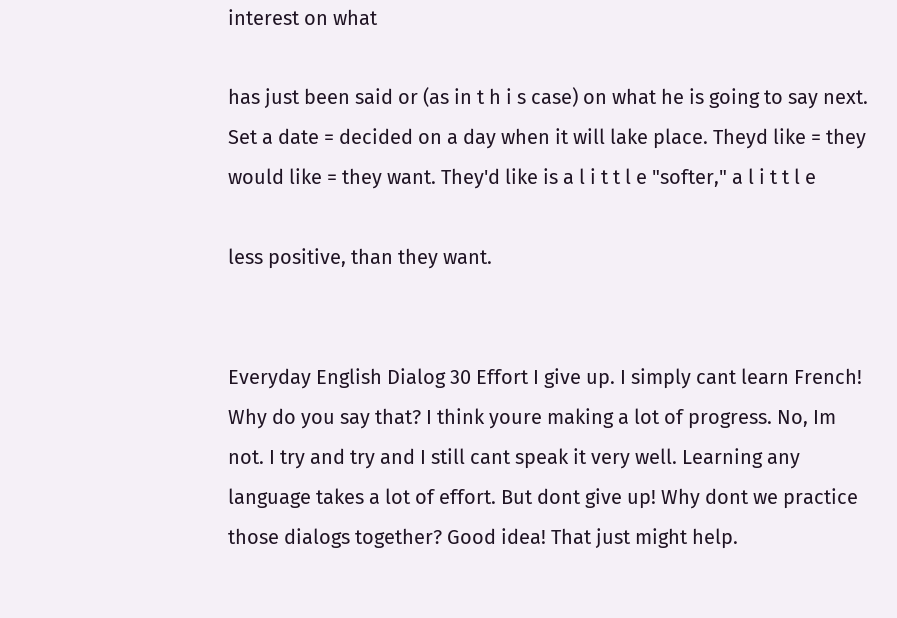interest on what

has just been said or (as in t h i s case) on what he is going to say next. Set a date = decided on a day when it will lake place. Theyd like = they would like = they want. They'd like is a l i t t l e "softer," a l i t t l e

less positive, than they want.


Everyday English Dialog 30 Effort I give up. I simply cant learn French! Why do you say that? I think youre making a lot of progress. No, Im not. I try and try and I still cant speak it very well. Learning any language takes a lot of effort. But dont give up! Why dont we practice those dialogs together? Good idea! That just might help.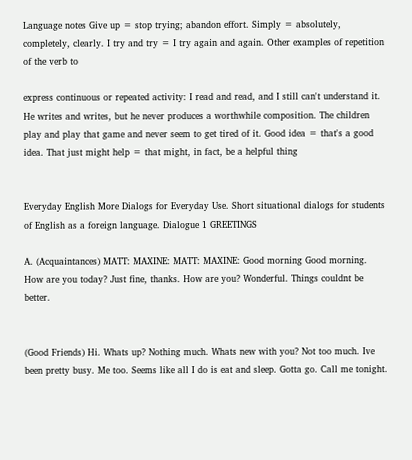Language notes Give up = stop trying; abandon effort. Simply = absolutely, completely, clearly. I try and try = I try again and again. Other examples of repetition of the verb to

express continuous or repeated activity: I read and read, and I still can't understand it. He writes and writes, but he never produces a worthwhile composition. The children play and play that game and never seem to get tired of it. Good idea = that's a good idea. That just might help = that might, in fact, be a helpful thing


Everyday English More Dialogs for Everyday Use. Short situational dialogs for students of English as a foreign language. Dialogue 1 GREETINGS

A. (Acquaintances) MATT: MAXINE: MATT: MAXINE: Good morning Good morning. How are you today? Just fine, thanks. How are you? Wonderful. Things couldnt be better.


(Good Friends) Hi. Whats up? Nothing much. Whats new with you? Not too much. Ive been pretty busy. Me too. Seems like all I do is eat and sleep. Gotta go. Call me tonight.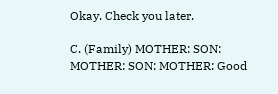Okay. Check you later.

C. (Family) MOTHER: SON: MOTHER: SON: MOTHER: Good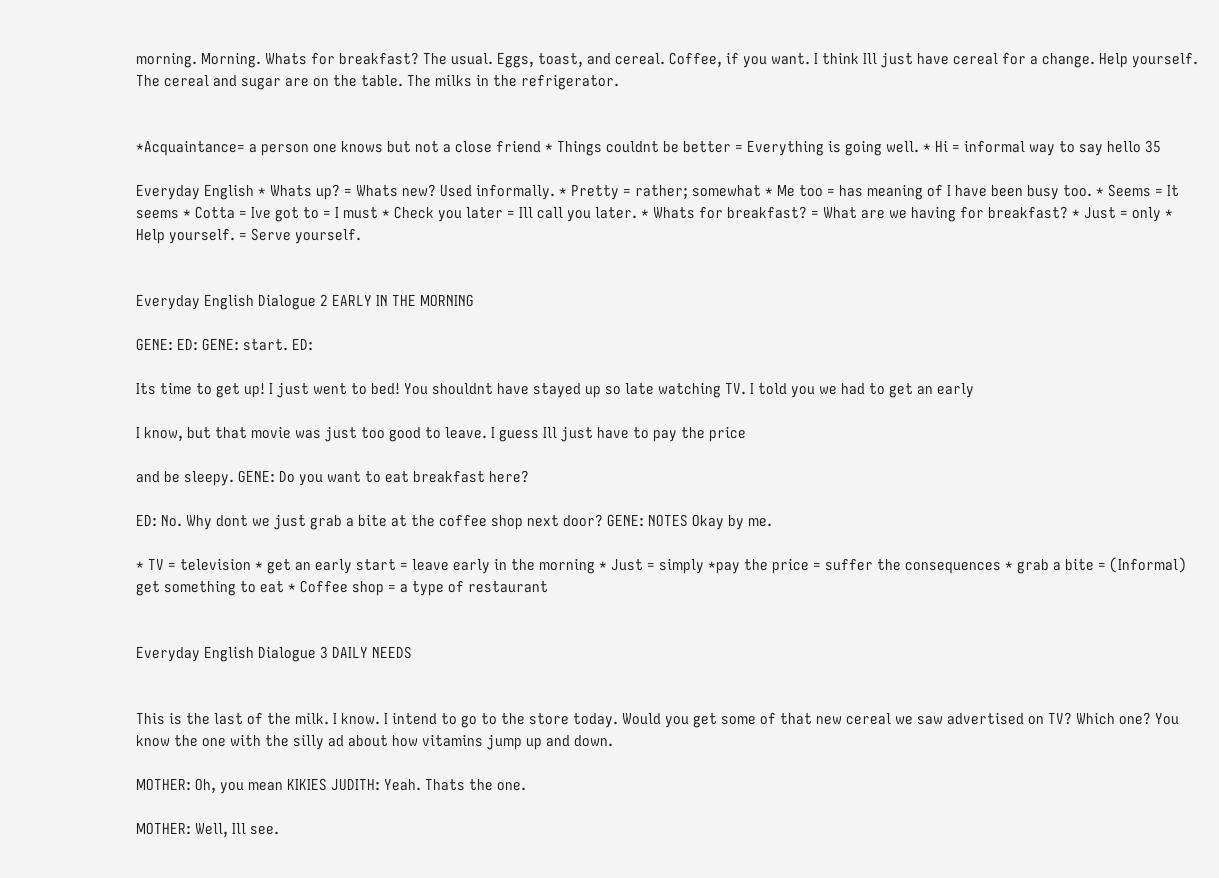morning. Morning. Whats for breakfast? The usual. Eggs, toast, and cereal. Coffee, if you want. I think Ill just have cereal for a change. Help yourself. The cereal and sugar are on the table. The milks in the refrigerator.


*Acquaintance= a person one knows but not a close friend * Things couldnt be better = Everything is going well. * Hi = informal way to say hello 35

Everyday English * Whats up? = Whats new? Used informally. * Pretty = rather; somewhat * Me too = has meaning of I have been busy too. * Seems = It seems * Cotta = Ive got to = I must * Check you later = Ill call you later. * Whats for breakfast? = What are we having for breakfast? * Just = only * Help yourself. = Serve yourself.


Everyday English Dialogue 2 EARLY IN THE MORNING

GENE: ED: GENE: start. ED:

Its time to get up! I just went to bed! You shouldnt have stayed up so late watching TV. I told you we had to get an early

I know, but that movie was just too good to leave. I guess Ill just have to pay the price

and be sleepy. GENE: Do you want to eat breakfast here?

ED: No. Why dont we just grab a bite at the coffee shop next door? GENE: NOTES Okay by me.

* TV = television * get an early start = leave early in the morning * Just = simply *pay the price = suffer the consequences * grab a bite = (Informal) get something to eat * Coffee shop = a type of restaurant


Everyday English Dialogue 3 DAILY NEEDS


This is the last of the milk. I know. I intend to go to the store today. Would you get some of that new cereal we saw advertised on TV? Which one? You know the one with the silly ad about how vitamins jump up and down.

MOTHER: Oh, you mean KIKIES JUDITH: Yeah. Thats the one.

MOTHER: Well, Ill see.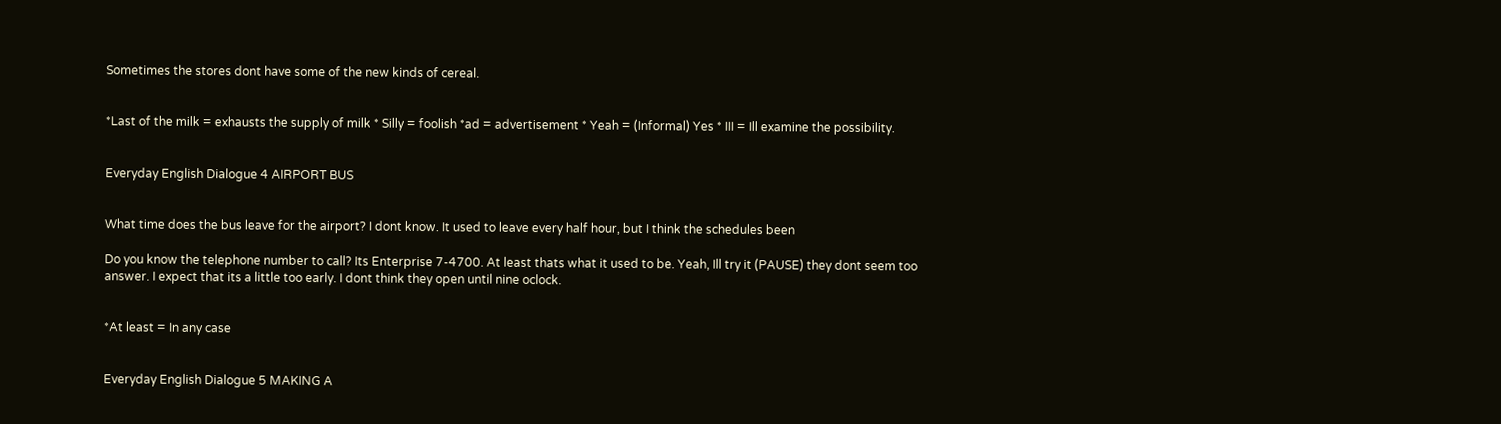Sometimes the stores dont have some of the new kinds of cereal.


*Last of the milk = exhausts the supply of milk * Silly = foolish *ad = advertisement * Yeah = (Informal) Yes * III = Ill examine the possibility.


Everyday English Dialogue 4 AIRPORT BUS


What time does the bus leave for the airport? I dont know. It used to leave every half hour, but I think the schedules been

Do you know the telephone number to call? Its Enterprise 7-4700. At least thats what it used to be. Yeah, Ill try it (PAUSE) they dont seem too answer. I expect that its a little too early. I dont think they open until nine oclock.


*At least = In any case


Everyday English Dialogue 5 MAKING A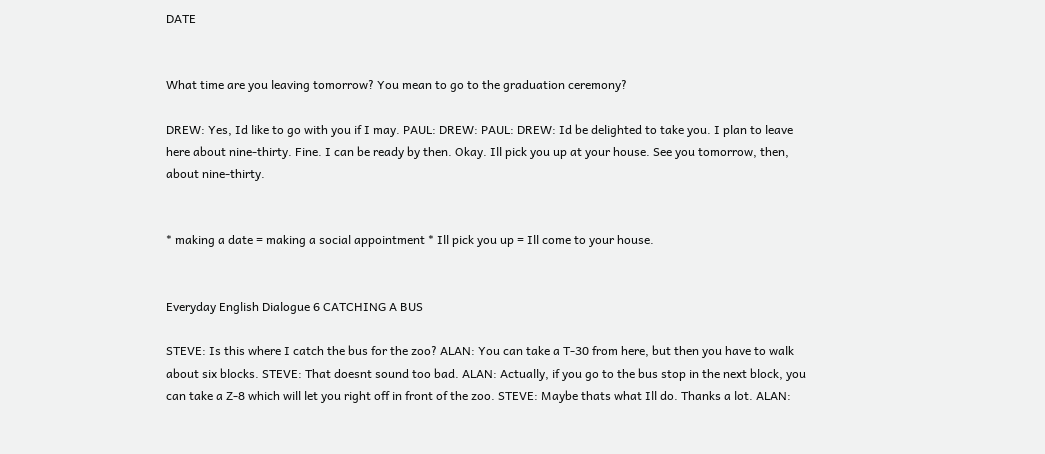DATE


What time are you leaving tomorrow? You mean to go to the graduation ceremony?

DREW: Yes, Id like to go with you if I may. PAUL: DREW: PAUL: DREW: Id be delighted to take you. I plan to leave here about nine-thirty. Fine. I can be ready by then. Okay. Ill pick you up at your house. See you tomorrow, then, about nine-thirty.


* making a date = making a social appointment * Ill pick you up = Ill come to your house.


Everyday English Dialogue 6 CATCHING A BUS

STEVE: Is this where I catch the bus for the zoo? ALAN: You can take a T-30 from here, but then you have to walk about six blocks. STEVE: That doesnt sound too bad. ALAN: Actually, if you go to the bus stop in the next block, you can take a Z-8 which will let you right off in front of the zoo. STEVE: Maybe thats what Ill do. Thanks a lot. ALAN: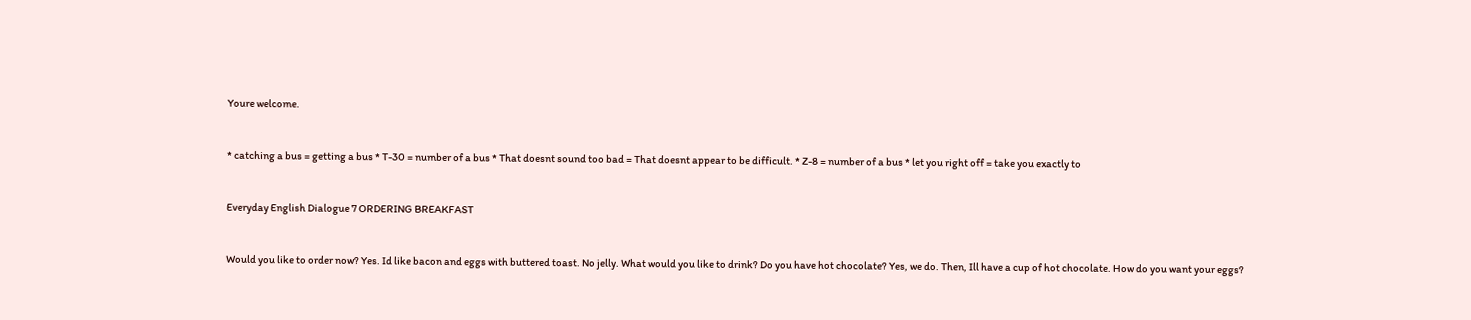Youre welcome.


* catching a bus = getting a bus * T-30 = number of a bus * That doesnt sound too bad = That doesnt appear to be difficult. * Z-8 = number of a bus * let you right off = take you exactly to


Everyday English Dialogue 7 ORDERING BREAKFAST


Would you like to order now? Yes. Id like bacon and eggs with buttered toast. No jelly. What would you like to drink? Do you have hot chocolate? Yes, we do. Then, Ill have a cup of hot chocolate. How do you want your eggs?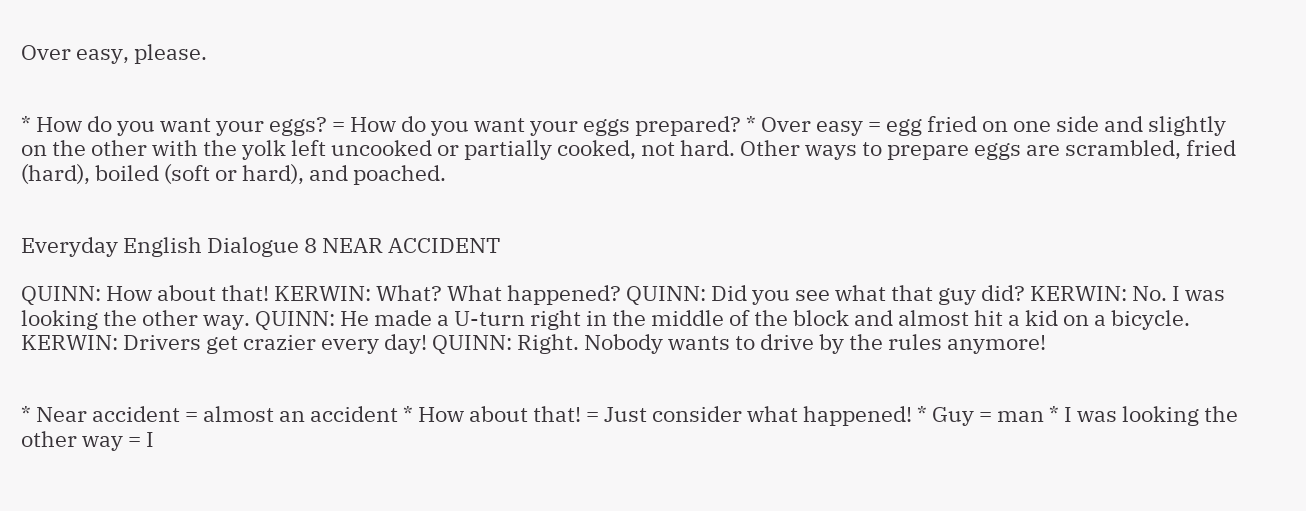Over easy, please.


* How do you want your eggs? = How do you want your eggs prepared? * Over easy = egg fried on one side and slightly on the other with the yolk left uncooked or partially cooked, not hard. Other ways to prepare eggs are scrambled, fried (hard), boiled (soft or hard), and poached.


Everyday English Dialogue 8 NEAR ACCIDENT

QUINN: How about that! KERWIN: What? What happened? QUINN: Did you see what that guy did? KERWIN: No. I was looking the other way. QUINN: He made a U-turn right in the middle of the block and almost hit a kid on a bicycle. KERWIN: Drivers get crazier every day! QUINN: Right. Nobody wants to drive by the rules anymore!


* Near accident = almost an accident * How about that! = Just consider what happened! * Guy = man * I was looking the other way = I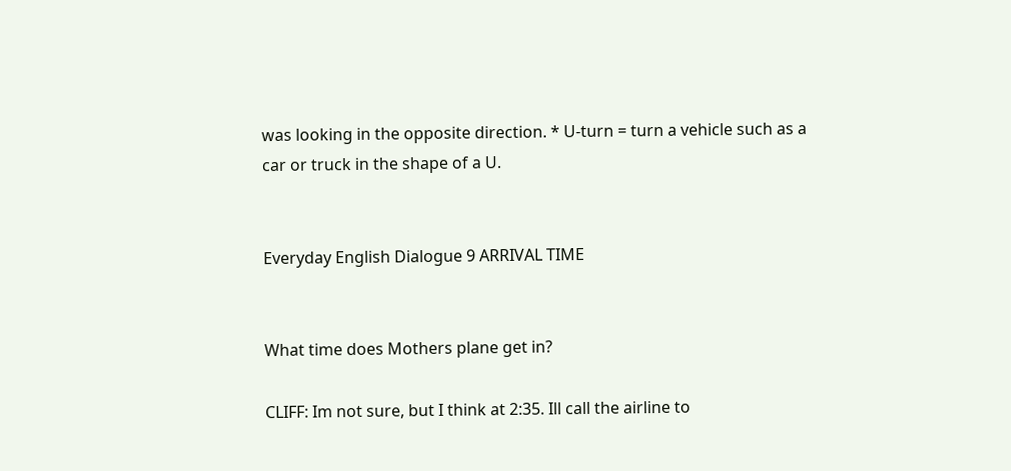was looking in the opposite direction. * U-turn = turn a vehicle such as a car or truck in the shape of a U.


Everyday English Dialogue 9 ARRIVAL TIME


What time does Mothers plane get in?

CLIFF: Im not sure, but I think at 2:35. Ill call the airline to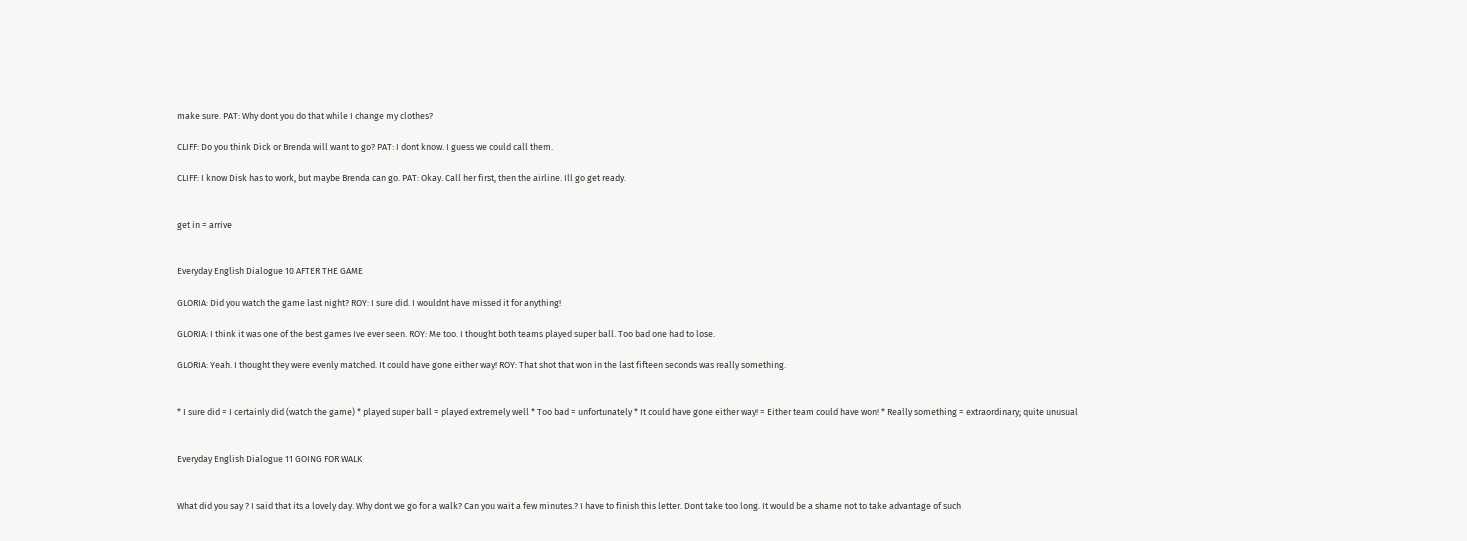make sure. PAT: Why dont you do that while I change my clothes?

CLIFF: Do you think Dick or Brenda will want to go? PAT: I dont know. I guess we could call them.

CLIFF: I know Disk has to work, but maybe Brenda can go. PAT: Okay. Call her first, then the airline. Ill go get ready.


get in = arrive


Everyday English Dialogue 10 AFTER THE GAME

GLORIA: Did you watch the game last night? ROY: I sure did. I wouldnt have missed it for anything!

GLORIA: I think it was one of the best games Ive ever seen. ROY: Me too. I thought both teams played super ball. Too bad one had to lose.

GLORIA: Yeah. I thought they were evenly matched. It could have gone either way! ROY: That shot that won in the last fifteen seconds was really something.


* I sure did = I certainly did (watch the game) * played super ball = played extremely well * Too bad = unfortunately * It could have gone either way! = Either team could have won! * Really something = extraordinary; quite unusual


Everyday English Dialogue 11 GOING FOR WALK


What did you say ? I said that its a lovely day. Why dont we go for a walk? Can you wait a few minutes.? I have to finish this letter. Dont take too long. It would be a shame not to take advantage of such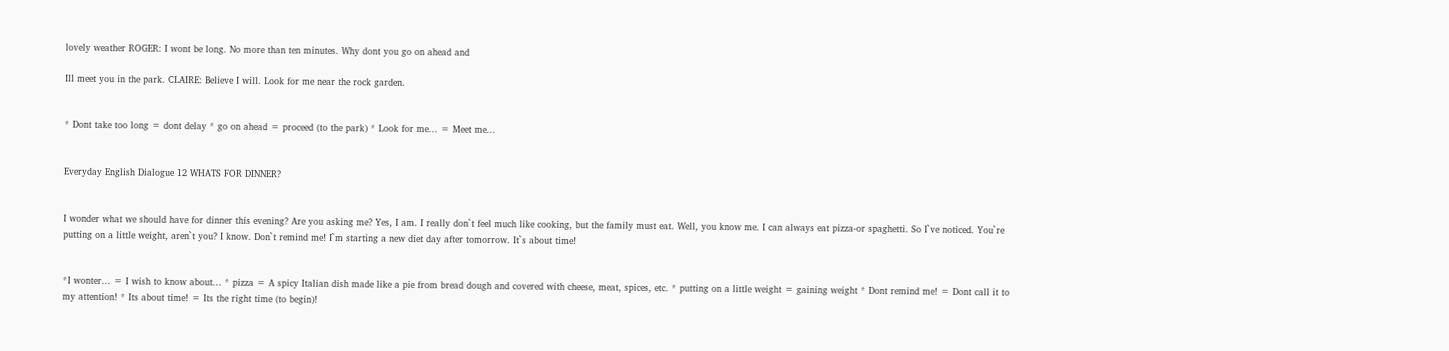lovely weather ROGER: I wont be long. No more than ten minutes. Why dont you go on ahead and

Ill meet you in the park. CLAIRE: Believe I will. Look for me near the rock garden.


* Dont take too long = dont delay * go on ahead = proceed (to the park) * Look for me... = Meet me...


Everyday English Dialogue 12 WHATS FOR DINNER?


I wonder what we should have for dinner this evening? Are you asking me? Yes, I am. I really don`t feel much like cooking, but the family must eat. Well, you know me. I can always eat pizza-or spaghetti. So I`ve noticed. You`re putting on a little weight, aren`t you? I know. Don`t remind me! I`m starting a new diet day after tomorrow. It`s about time!


*I wonter... = I wish to know about... * pizza = A spicy Italian dish made like a pie from bread dough and covered with cheese, meat, spices, etc. * putting on a little weight = gaining weight * Dont remind me! = Dont call it to my attention! * Its about time! = Its the right time (to begin)!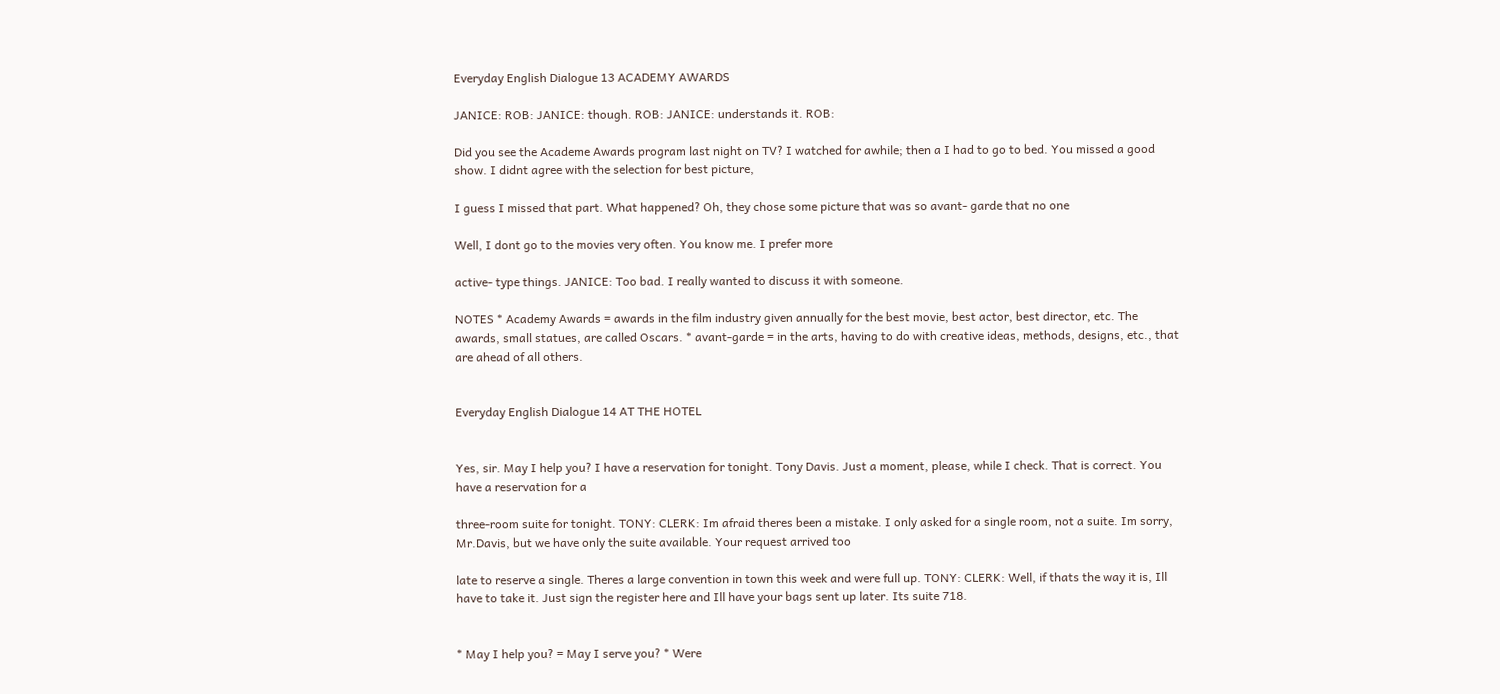Everyday English Dialogue 13 ACADEMY AWARDS

JANICE: ROB: JANICE: though. ROB: JANICE: understands it. ROB:

Did you see the Academe Awards program last night on TV? I watched for awhile; then a I had to go to bed. You missed a good show. I didnt agree with the selection for best picture,

I guess I missed that part. What happened? Oh, they chose some picture that was so avant- garde that no one

Well, I dont go to the movies very often. You know me. I prefer more

active- type things. JANICE: Too bad. I really wanted to discuss it with someone.

NOTES * Academy Awards = awards in the film industry given annually for the best movie, best actor, best director, etc. The awards, small statues, are called Oscars. * avant-garde = in the arts, having to do with creative ideas, methods, designs, etc., that are ahead of all others.


Everyday English Dialogue 14 AT THE HOTEL


Yes, sir. May I help you? I have a reservation for tonight. Tony Davis. Just a moment, please, while I check. That is correct. You have a reservation for a

three-room suite for tonight. TONY: CLERK: Im afraid theres been a mistake. I only asked for a single room, not a suite. Im sorry, Mr.Davis, but we have only the suite available. Your request arrived too

late to reserve a single. Theres a large convention in town this week and were full up. TONY: CLERK: Well, if thats the way it is, Ill have to take it. Just sign the register here and Ill have your bags sent up later. Its suite 718.


* May I help you? = May I serve you? * Were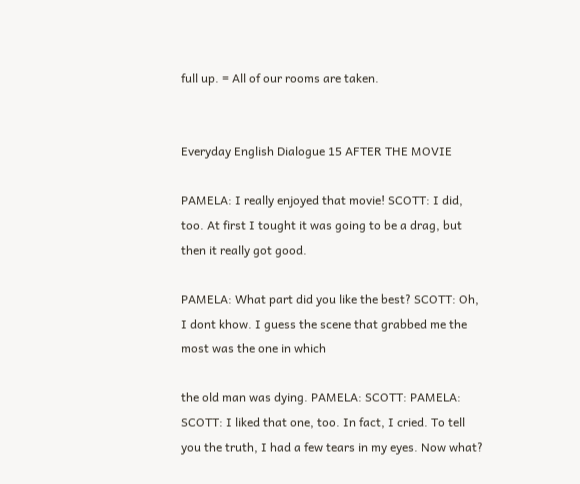full up. = All of our rooms are taken.


Everyday English Dialogue 15 AFTER THE MOVIE

PAMELA: I really enjoyed that movie! SCOTT: I did, too. At first I tought it was going to be a drag, but then it really got good.

PAMELA: What part did you like the best? SCOTT: Oh, I dont khow. I guess the scene that grabbed me the most was the one in which

the old man was dying. PAMELA: SCOTT: PAMELA: SCOTT: I liked that one, too. In fact, I cried. To tell you the truth, I had a few tears in my eyes. Now what?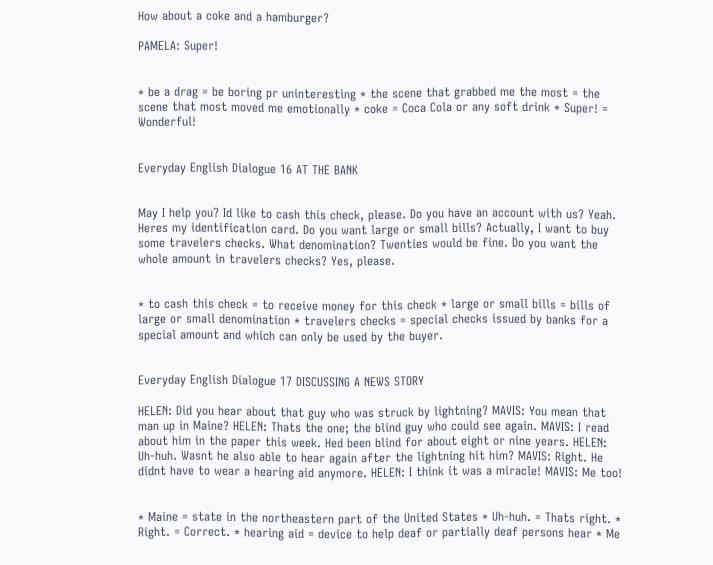How about a coke and a hamburger?

PAMELA: Super!


* be a drag = be boring pr uninteresting * the scene that grabbed me the most = the scene that most moved me emotionally * coke = Coca Cola or any soft drink * Super! = Wonderful!


Everyday English Dialogue 16 AT THE BANK


May I help you? Id like to cash this check, please. Do you have an account with us? Yeah. Heres my identification card. Do you want large or small bills? Actually, I want to buy some travelers checks. What denomination? Twenties would be fine. Do you want the whole amount in travelers checks? Yes, please.


* to cash this check = to receive money for this check * large or small bills = bills of large or small denomination * travelers checks = special checks issued by banks for a special amount and which can only be used by the buyer.


Everyday English Dialogue 17 DISCUSSING A NEWS STORY

HELEN: Did you hear about that guy who was struck by lightning? MAVIS: You mean that man up in Maine? HELEN: Thats the one; the blind guy who could see again. MAVIS: I read about him in the paper this week. Hed been blind for about eight or nine years. HELEN: Uh-huh. Wasnt he also able to hear again after the lightning hit him? MAVIS: Right. He didnt have to wear a hearing aid anymore. HELEN: I think it was a miracle! MAVIS: Me too!


* Maine = state in the northeastern part of the United States * Uh-huh. = Thats right. * Right. = Correct. * hearing aid = device to help deaf or partially deaf persons hear * Me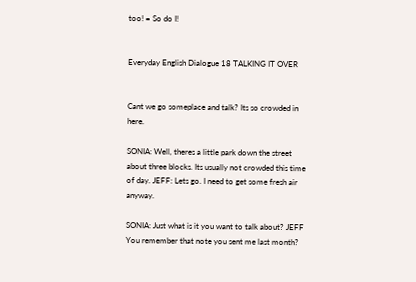too! = So do I!


Everyday English Dialogue 18 TALKING IT OVER


Cant we go someplace and talk? Its so crowded in here.

SONIA: Well, theres a little park down the street about three blocks. Its usually not crowded this time of day. JEFF: Lets go. I need to get some fresh air anyway.

SONIA: Just what is it you want to talk about? JEFF You remember that note you sent me last month?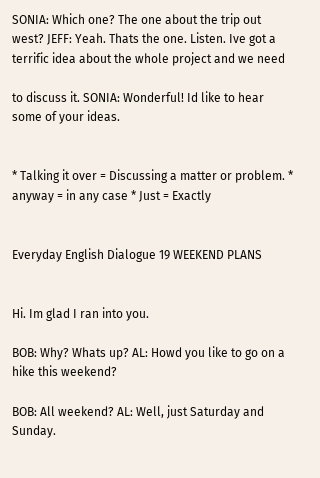SONIA: Which one? The one about the trip out west? JEFF: Yeah. Thats the one. Listen. Ive got a terrific idea about the whole project and we need

to discuss it. SONIA: Wonderful! Id like to hear some of your ideas.


* Talking it over = Discussing a matter or problem. * anyway = in any case * Just = Exactly


Everyday English Dialogue 19 WEEKEND PLANS


Hi. Im glad I ran into you.

BOB: Why? Whats up? AL: Howd you like to go on a hike this weekend?

BOB: All weekend? AL: Well, just Saturday and Sunday.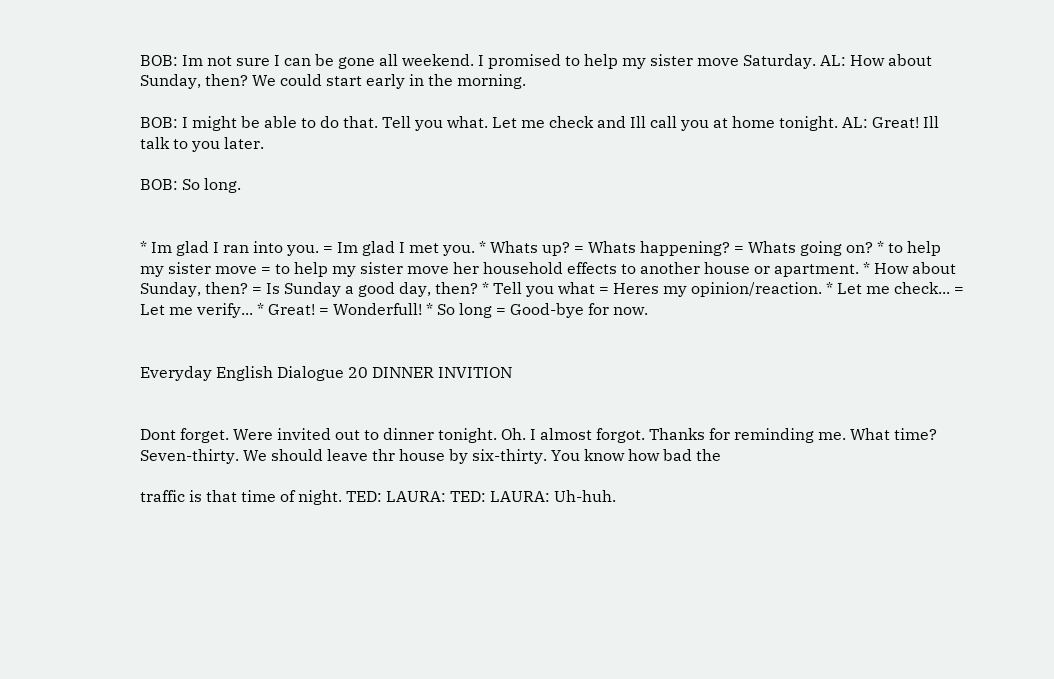BOB: Im not sure I can be gone all weekend. I promised to help my sister move Saturday. AL: How about Sunday, then? We could start early in the morning.

BOB: I might be able to do that. Tell you what. Let me check and Ill call you at home tonight. AL: Great! Ill talk to you later.

BOB: So long.


* Im glad I ran into you. = Im glad I met you. * Whats up? = Whats happening? = Whats going on? * to help my sister move = to help my sister move her household effects to another house or apartment. * How about Sunday, then? = Is Sunday a good day, then? * Tell you what = Heres my opinion/reaction. * Let me check... = Let me verify... * Great! = Wonderfull! * So long = Good-bye for now.


Everyday English Dialogue 20 DINNER INVITION


Dont forget. Were invited out to dinner tonight. Oh. I almost forgot. Thanks for reminding me. What time? Seven-thirty. We should leave thr house by six-thirty. You know how bad the

traffic is that time of night. TED: LAURA: TED: LAURA: Uh-huh.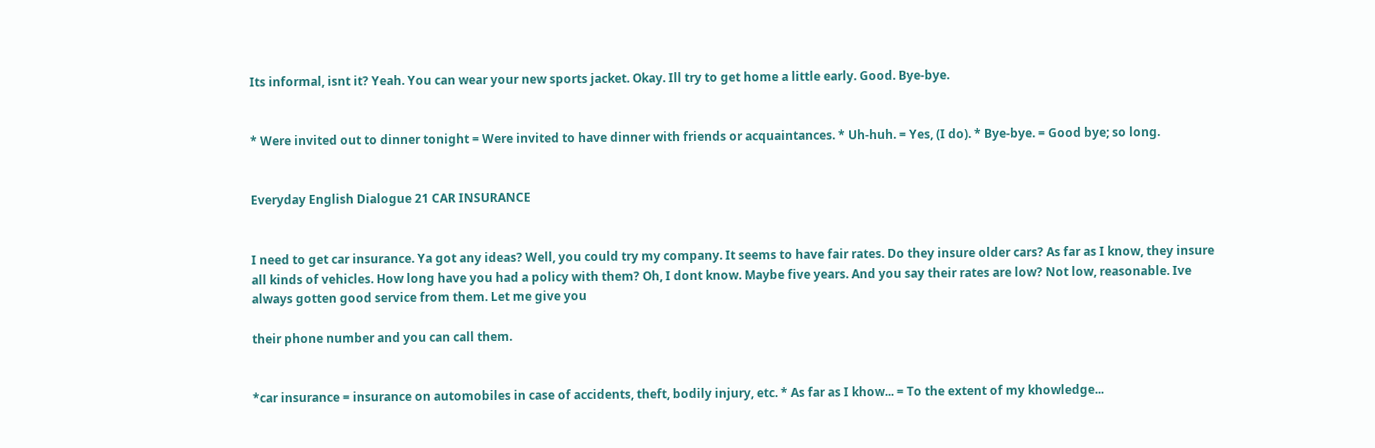Its informal, isnt it? Yeah. You can wear your new sports jacket. Okay. Ill try to get home a little early. Good. Bye-bye.


* Were invited out to dinner tonight = Were invited to have dinner with friends or acquaintances. * Uh-huh. = Yes, (I do). * Bye-bye. = Good bye; so long.


Everyday English Dialogue 21 CAR INSURANCE


I need to get car insurance. Ya got any ideas? Well, you could try my company. It seems to have fair rates. Do they insure older cars? As far as I know, they insure all kinds of vehicles. How long have you had a policy with them? Oh, I dont know. Maybe five years. And you say their rates are low? Not low, reasonable. Ive always gotten good service from them. Let me give you

their phone number and you can call them.


*car insurance = insurance on automobiles in case of accidents, theft, bodily injury, etc. * As far as I khow... = To the extent of my khowledge...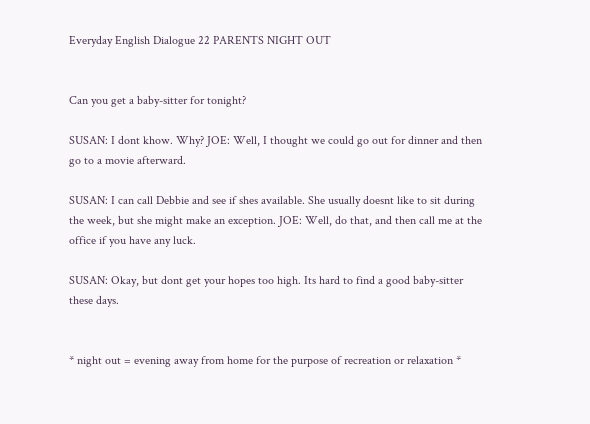Everyday English Dialogue 22 PARENTS NIGHT OUT


Can you get a baby-sitter for tonight?

SUSAN: I dont khow. Why? JOE: Well, I thought we could go out for dinner and then go to a movie afterward.

SUSAN: I can call Debbie and see if shes available. She usually doesnt like to sit during the week, but she might make an exception. JOE: Well, do that, and then call me at the office if you have any luck.

SUSAN: Okay, but dont get your hopes too high. Its hard to find a good baby-sitter these days.


* night out = evening away from home for the purpose of recreation or relaxation *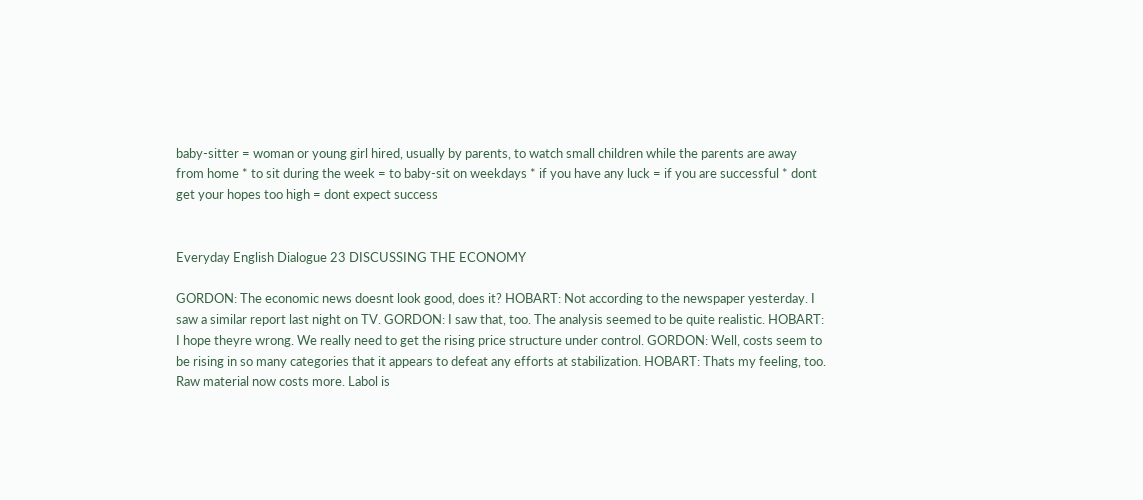baby-sitter = woman or young girl hired, usually by parents, to watch small children while the parents are away from home * to sit during the week = to baby-sit on weekdays * if you have any luck = if you are successful * dont get your hopes too high = dont expect success


Everyday English Dialogue 23 DISCUSSING THE ECONOMY

GORDON: The economic news doesnt look good, does it? HOBART: Not according to the newspaper yesterday. I saw a similar report last night on TV. GORDON: I saw that, too. The analysis seemed to be quite realistic. HOBART: I hope theyre wrong. We really need to get the rising price structure under control. GORDON: Well, costs seem to be rising in so many categories that it appears to defeat any efforts at stabilization. HOBART: Thats my feeling, too. Raw material now costs more. Labol is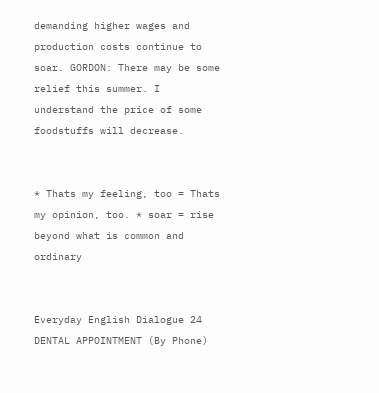demanding higher wages and production costs continue to soar. GORDON: There may be some relief this summer. I understand the price of some foodstuffs will decrease.


* Thats my feeling, too = Thats my opinion, too. * soar = rise beyond what is common and ordinary


Everyday English Dialogue 24 DENTAL APPOINTMENT (By Phone)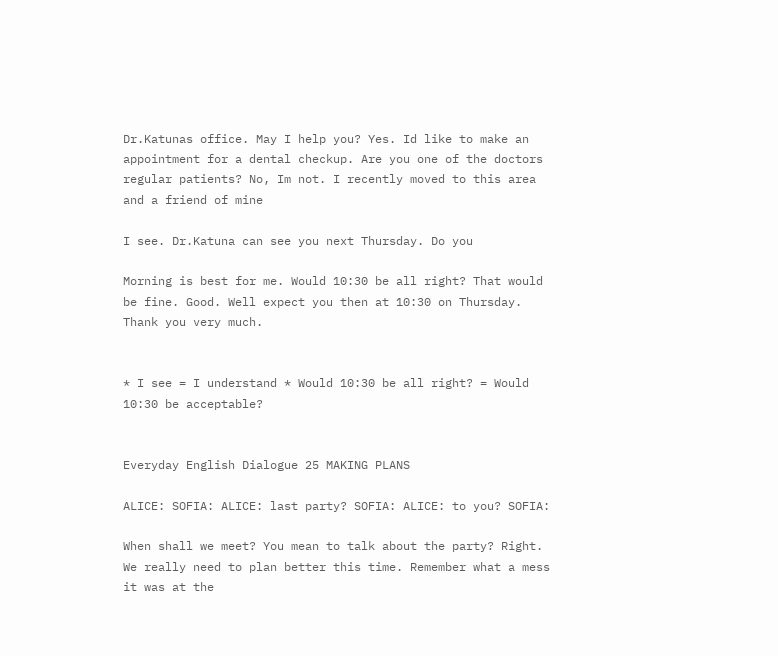Dr.Katunas office. May I help you? Yes. Id like to make an appointment for a dental checkup. Are you one of the doctors regular patients? No, Im not. I recently moved to this area and a friend of mine

I see. Dr.Katuna can see you next Thursday. Do you

Morning is best for me. Would 10:30 be all right? That would be fine. Good. Well expect you then at 10:30 on Thursday. Thank you very much.


* I see = I understand * Would 10:30 be all right? = Would 10:30 be acceptable?


Everyday English Dialogue 25 MAKING PLANS

ALICE: SOFIA: ALICE: last party? SOFIA: ALICE: to you? SOFIA:

When shall we meet? You mean to talk about the party? Right. We really need to plan better this time. Remember what a mess it was at the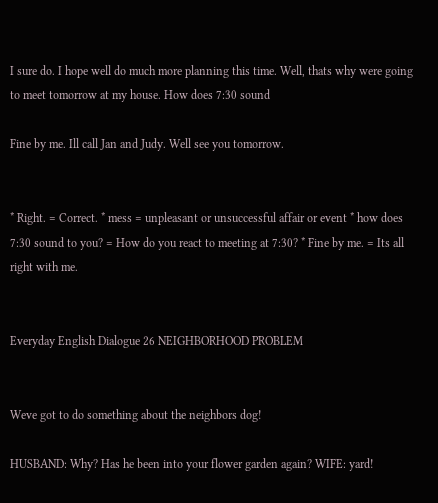I sure do. I hope well do much more planning this time. Well, thats why were going to meet tomorrow at my house. How does 7:30 sound

Fine by me. Ill call Jan and Judy. Well see you tomorrow.


* Right. = Correct. * mess = unpleasant or unsuccessful affair or event * how does 7:30 sound to you? = How do you react to meeting at 7:30? * Fine by me. = Its all right with me.


Everyday English Dialogue 26 NEIGHBORHOOD PROBLEM


Weve got to do something about the neighbors dog!

HUSBAND: Why? Has he been into your flower garden again? WIFE: yard!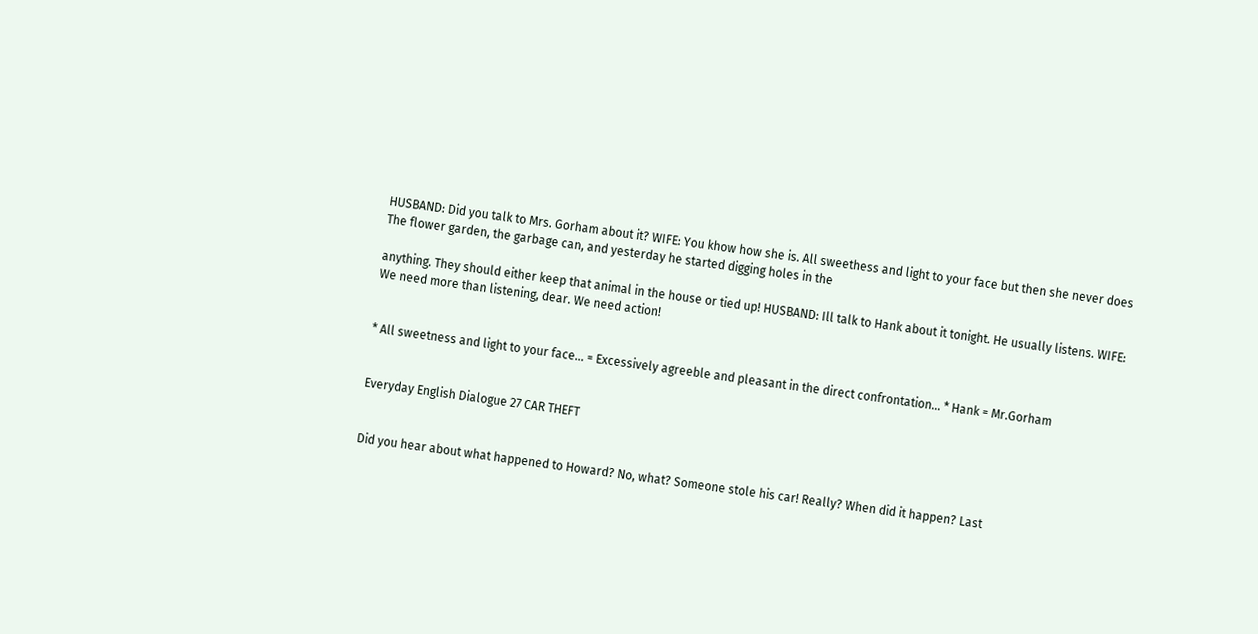HUSBAND: Did you talk to Mrs. Gorham about it? WIFE: You khow how she is. All sweethess and light to your face but then she never does The flower garden, the garbage can, and yesterday he started digging holes in the

anything. They should either keep that animal in the house or tied up! HUSBAND: Ill talk to Hank about it tonight. He usually listens. WIFE: We need more than listening, dear. We need action!


* All sweetness and light to your face... = Excessively agreeble and pleasant in the direct confrontation... * Hank = Mr.Gorham


Everyday English Dialogue 27 CAR THEFT


Did you hear about what happened to Howard? No, what? Someone stole his car! Really? When did it happen? Last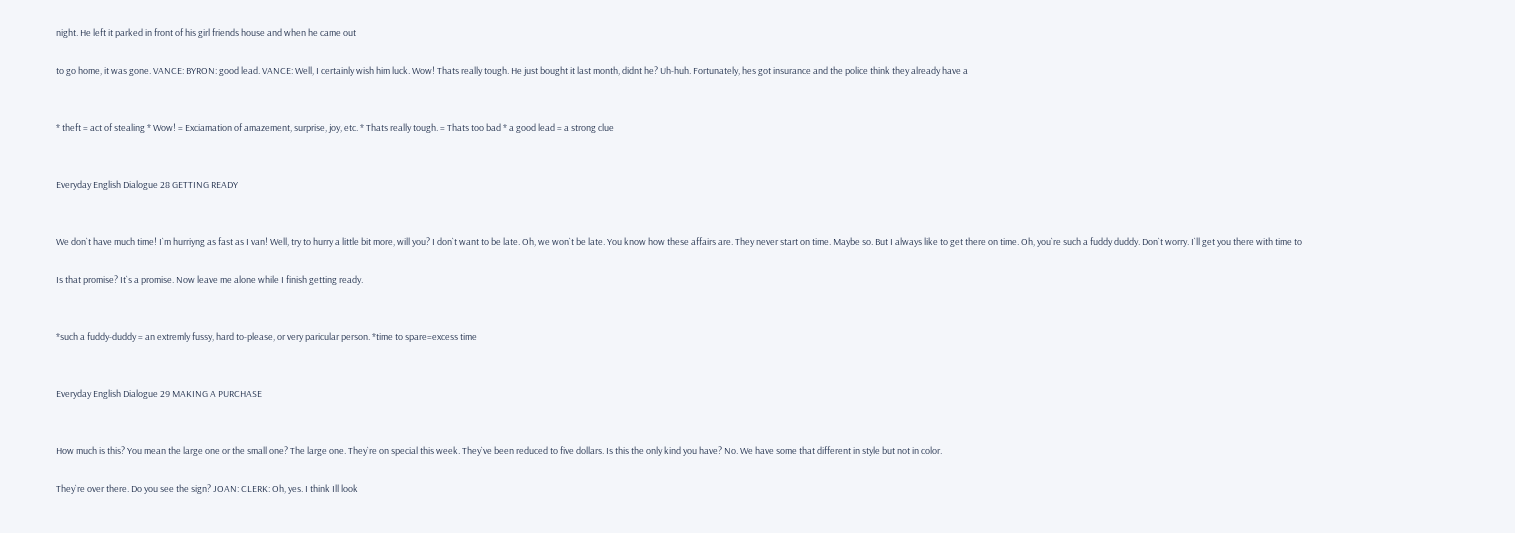night. He left it parked in front of his girl friends house and when he came out

to go home, it was gone. VANCE: BYRON: good lead. VANCE: Well, I certainly wish him luck. Wow! Thats really tough. He just bought it last month, didnt he? Uh-huh. Fortunately, hes got insurance and the police think they already have a


* theft = act of stealing * Wow! = Exciamation of amazement, surprise, joy, etc. * Thats really tough. = Thats too bad * a good lead = a strong clue


Everyday English Dialogue 28 GETTING READY


We don`t have much time! I`m hurriyng as fast as I van! Well, try to hurry a little bit more, will you? I don`t want to be late. Oh, we won`t be late. You know how these affairs are. They never start on time. Maybe so. But I always like to get there on time. Oh, you`re such a fuddy duddy. Don`t worry. I`ll get you there with time to

Is that promise? It`s a promise. Now leave me alone while I finish getting ready.


*such a fuddy-duddy = an extremly fussy, hard to-please, or very paricular person. *time to spare=excess time


Everyday English Dialogue 29 MAKING A PURCHASE


How much is this? You mean the large one or the small one? The large one. They`re on special this week. They`ve been reduced to five dollars. Is this the only kind you have? No. We have some that different in style but not in color.

They`re over there. Do you see the sign? JOAN: CLERK: Oh, yes. I think Ill look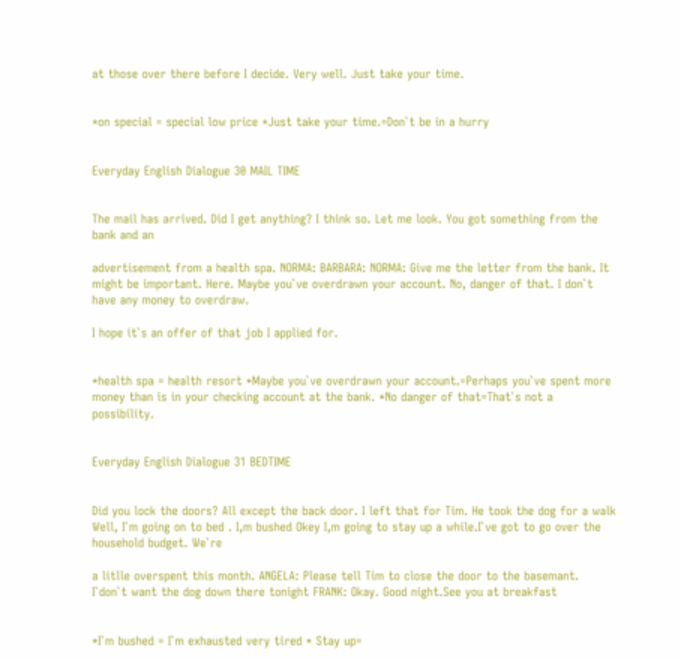at those over there before I decide. Very well. Just take your time.


*on special = special low price *Just take your time.=Don`t be in a hurry


Everyday English Dialogue 30 MAIL TIME


The mail has arrived. Did I get anything? I think so. Let me look. You got something from the bank and an

advertisement from a health spa. NORMA: BARBARA: NORMA: Give me the letter from the bank. It might be important. Here. Maybe you`ve overdrawn your account. No, danger of that. I don`t have any money to overdraw.

I hope it`s an offer of that job I applied for.


*health spa = health resort *Maybe you`ve overdrawn your account.=Perhaps you`ve spent more money than is in your checking account at the bank. *No danger of that=That`s not a possibility.


Everyday English Dialogue 31 BEDTIME


Did you lock the doors? All except the back door. I left that for Tim. He took the dog for a walk Well, I`m going on to bed . I,m bushed Okey I,m going to stay up a while.I`ve got to go over the household budget. We`re

a litlle overspent this month. ANGELA: Please tell Tim to close the door to the basemant. I`don`t want the dog down there tonight FRANK: Okay. Good night.See you at breakfast


*I`m bushed = I`m exhausted very tired * Stay up=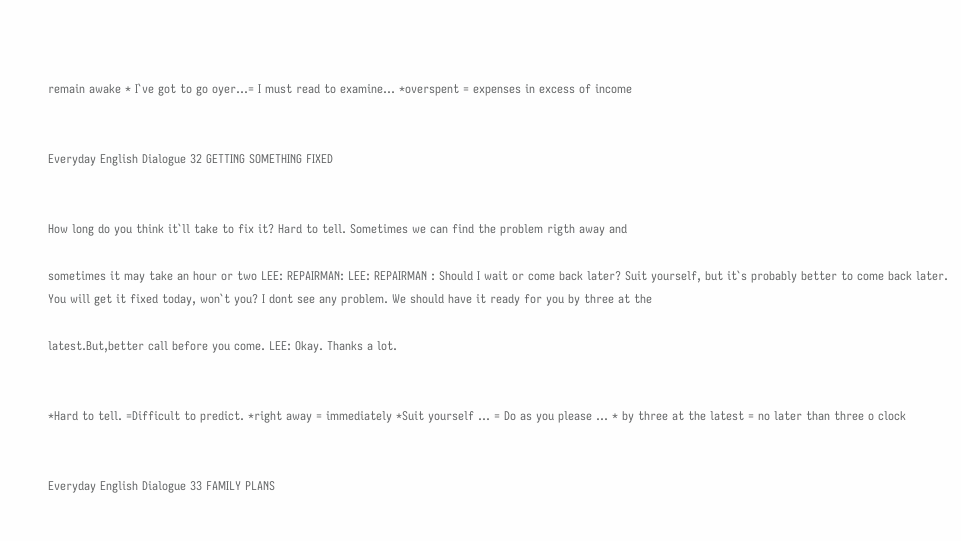remain awake * I`ve got to go oyer...= I must read to examine... *overspent = expenses in excess of income


Everyday English Dialogue 32 GETTING SOMETHING FIXED


How long do you think it`ll take to fix it? Hard to tell. Sometimes we can find the problem rigth away and

sometimes it may take an hour or two LEE: REPAIRMAN: LEE: REPAIRMAN : Should I wait or come back later? Suit yourself, but it`s probably better to come back later. You will get it fixed today, won`t you? I dont see any problem. We should have it ready for you by three at the

latest.But,better call before you come. LEE: Okay. Thanks a lot.


*Hard to tell. =Difficult to predict. *right away = immediately *Suit yourself ... = Do as you please ... * by three at the latest = no later than three o clock


Everyday English Dialogue 33 FAMILY PLANS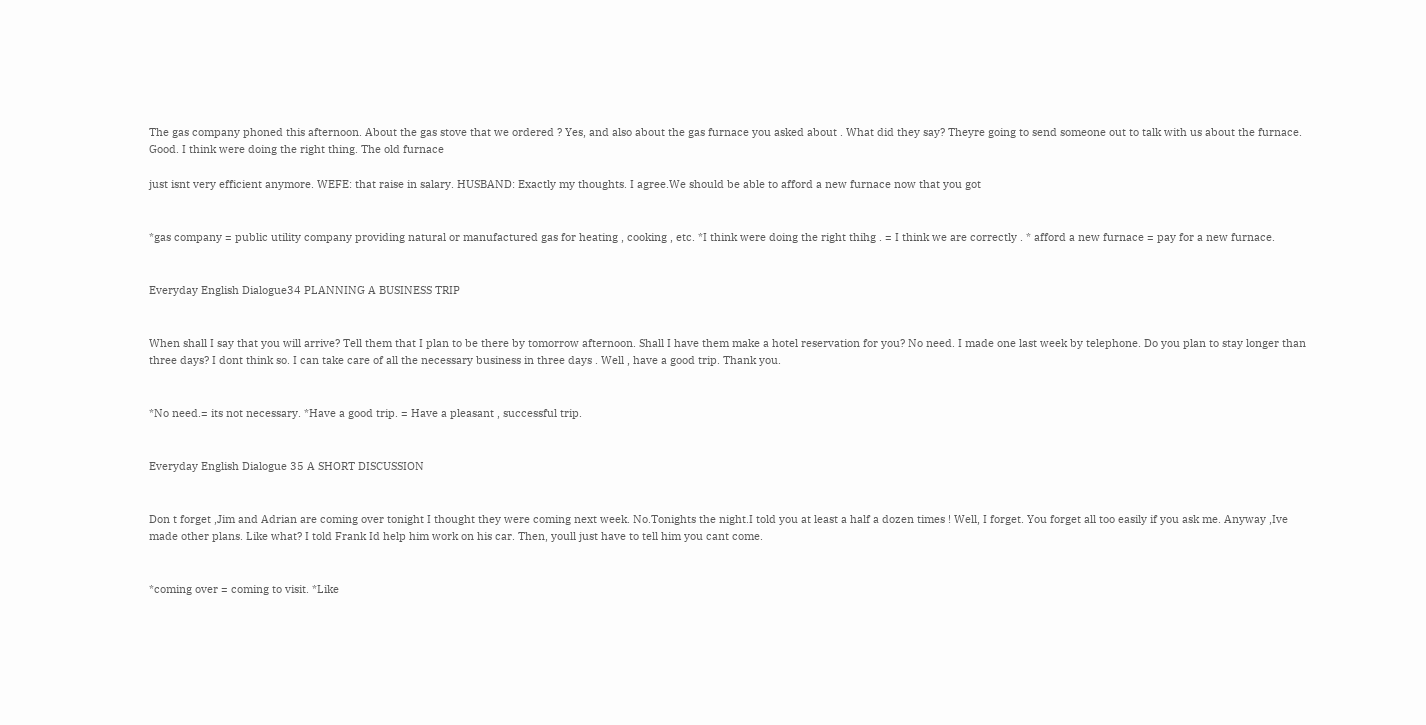The gas company phoned this afternoon. About the gas stove that we ordered ? Yes, and also about the gas furnace you asked about . What did they say? Theyre going to send someone out to talk with us about the furnace. Good. I think were doing the right thing. The old furnace

just isnt very efficient anymore. WEFE: that raise in salary. HUSBAND: Exactly my thoughts. I agree.We should be able to afford a new furnace now that you got


*gas company = public utility company providing natural or manufactured gas for heating , cooking , etc. *I think were doing the right thihg . = I think we are correctly . * afford a new furnace = pay for a new furnace.


Everyday English Dialogue34 PLANNING A BUSINESS TRIP


When shall I say that you will arrive? Tell them that I plan to be there by tomorrow afternoon. Shall I have them make a hotel reservation for you? No need. I made one last week by telephone. Do you plan to stay longer than three days? I dont think so. I can take care of all the necessary business in three days . Well , have a good trip. Thank you.


*No need.= its not necessary. *Have a good trip. = Have a pleasant , successful trip.


Everyday English Dialogue 35 A SHORT DISCUSSION


Don t forget ,Jim and Adrian are coming over tonight I thought they were coming next week. No.Tonights the night.I told you at least a half a dozen times ! Well, I forget. You forget all too easily if you ask me. Anyway ,Ive made other plans. Like what? I told Frank Id help him work on his car. Then, youll just have to tell him you cant come.


*coming over = coming to visit. *Like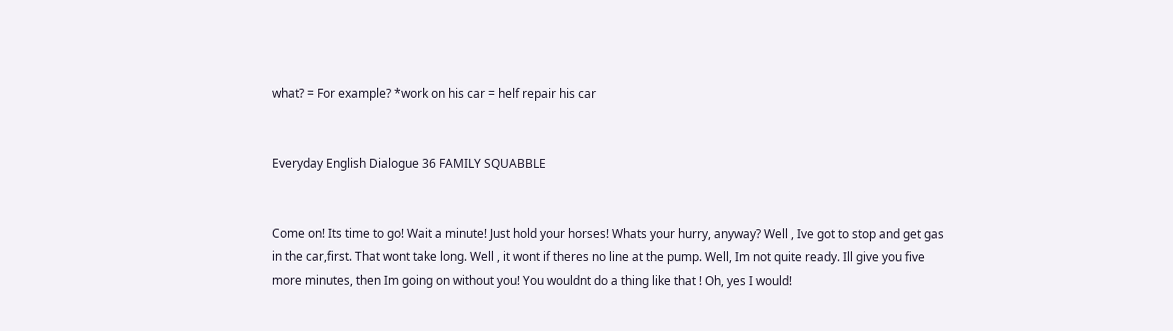what? = For example? *work on his car = helf repair his car


Everyday English Dialogue 36 FAMILY SQUABBLE


Come on! Its time to go! Wait a minute! Just hold your horses! Whats your hurry, anyway? Well , Ive got to stop and get gas in the car,first. That wont take long. Well , it wont if theres no line at the pump. Well, Im not quite ready. Ill give you five more minutes, then Im going on without you! You wouldnt do a thing like that ! Oh, yes I would!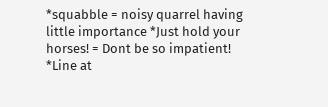*squabble = noisy quarrel having little importance *Just hold your horses! = Dont be so impatient! *Line at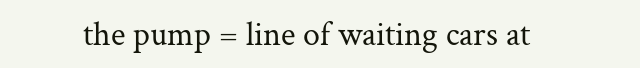the pump = line of waiting cars at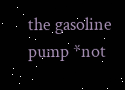the gasoline pump *not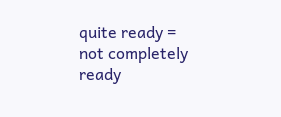quite ready = not completely ready